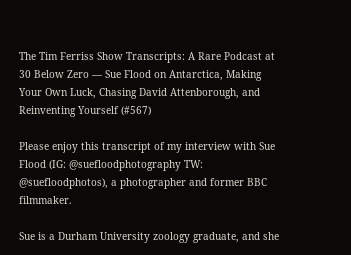The Tim Ferriss Show Transcripts: A Rare Podcast at 30 Below Zero — Sue Flood on Antarctica, Making Your Own Luck, Chasing David Attenborough, and Reinventing Yourself (#567)

Please enjoy this transcript of my interview with Sue Flood (IG: @suefloodphotography TW: @suefloodphotos), a photographer and former BBC filmmaker.

Sue is a Durham University zoology graduate, and she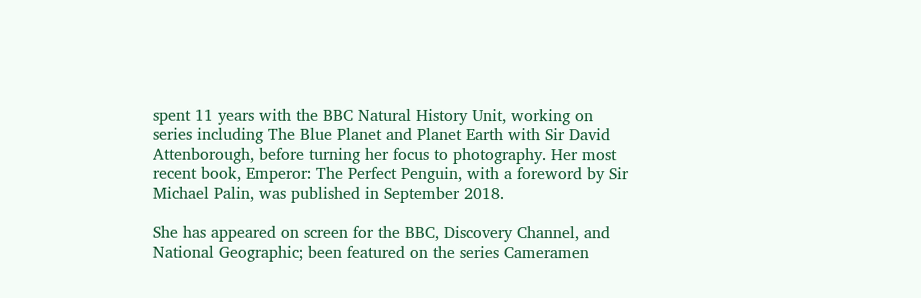spent 11 years with the BBC Natural History Unit, working on series including The Blue Planet and Planet Earth with Sir David Attenborough, before turning her focus to photography. Her most recent book, Emperor: The Perfect Penguin, with a foreword by Sir Michael Palin, was published in September 2018.

She has appeared on screen for the BBC, Discovery Channel, and National Geographic; been featured on the series Cameramen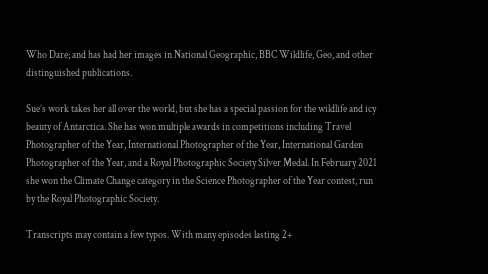Who Dare; and has had her images in National Geographic, BBC Wildlife, Geo, and other distinguished publications.

Sue’s work takes her all over the world, but she has a special passion for the wildlife and icy beauty of Antarctica. She has won multiple awards in competitions including Travel Photographer of the Year, International Photographer of the Year, International Garden Photographer of the Year, and a Royal Photographic Society Silver Medal. In February 2021 she won the Climate Change category in the Science Photographer of the Year contest, run by the Royal Photographic Society.

Transcripts may contain a few typos. With many episodes lasting 2+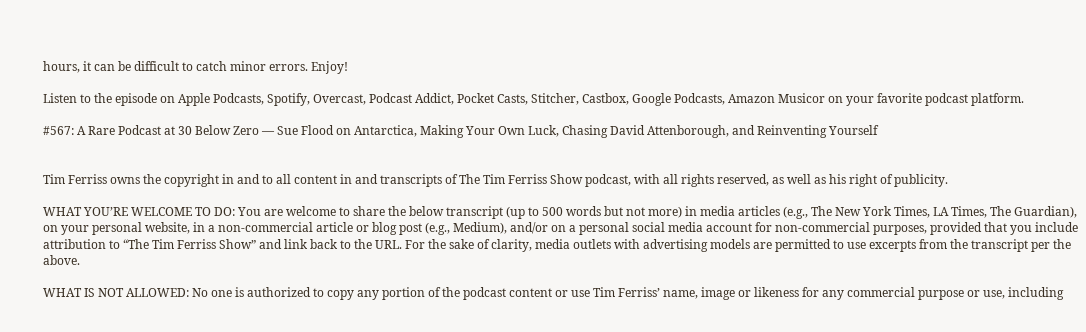hours, it can be difficult to catch minor errors. Enjoy!

Listen to the episode on Apple Podcasts, Spotify, Overcast, Podcast Addict, Pocket Casts, Stitcher, Castbox, Google Podcasts, Amazon Musicor on your favorite podcast platform.

#567: A Rare Podcast at 30 Below Zero — Sue Flood on Antarctica, Making Your Own Luck, Chasing David Attenborough, and Reinventing Yourself


Tim Ferriss owns the copyright in and to all content in and transcripts of The Tim Ferriss Show podcast, with all rights reserved, as well as his right of publicity.

WHAT YOU’RE WELCOME TO DO: You are welcome to share the below transcript (up to 500 words but not more) in media articles (e.g., The New York Times, LA Times, The Guardian), on your personal website, in a non-commercial article or blog post (e.g., Medium), and/or on a personal social media account for non-commercial purposes, provided that you include attribution to “The Tim Ferriss Show” and link back to the URL. For the sake of clarity, media outlets with advertising models are permitted to use excerpts from the transcript per the above.

WHAT IS NOT ALLOWED: No one is authorized to copy any portion of the podcast content or use Tim Ferriss’ name, image or likeness for any commercial purpose or use, including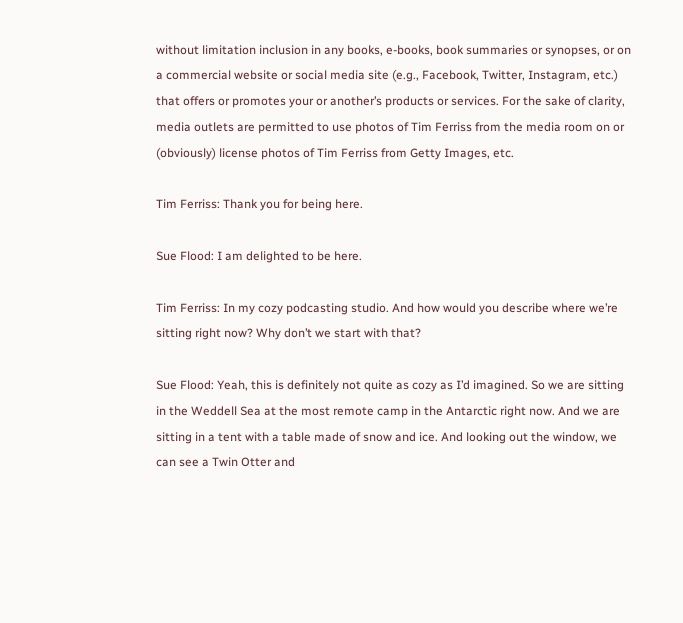without limitation inclusion in any books, e-books, book summaries or synopses, or on a commercial website or social media site (e.g., Facebook, Twitter, Instagram, etc.) that offers or promotes your or another’s products or services. For the sake of clarity, media outlets are permitted to use photos of Tim Ferriss from the media room on or (obviously) license photos of Tim Ferriss from Getty Images, etc.

Tim Ferriss: Thank you for being here.

Sue Flood: I am delighted to be here.

Tim Ferriss: In my cozy podcasting studio. And how would you describe where we’re sitting right now? Why don’t we start with that?

Sue Flood: Yeah, this is definitely not quite as cozy as I’d imagined. So we are sitting in the Weddell Sea at the most remote camp in the Antarctic right now. And we are sitting in a tent with a table made of snow and ice. And looking out the window, we can see a Twin Otter and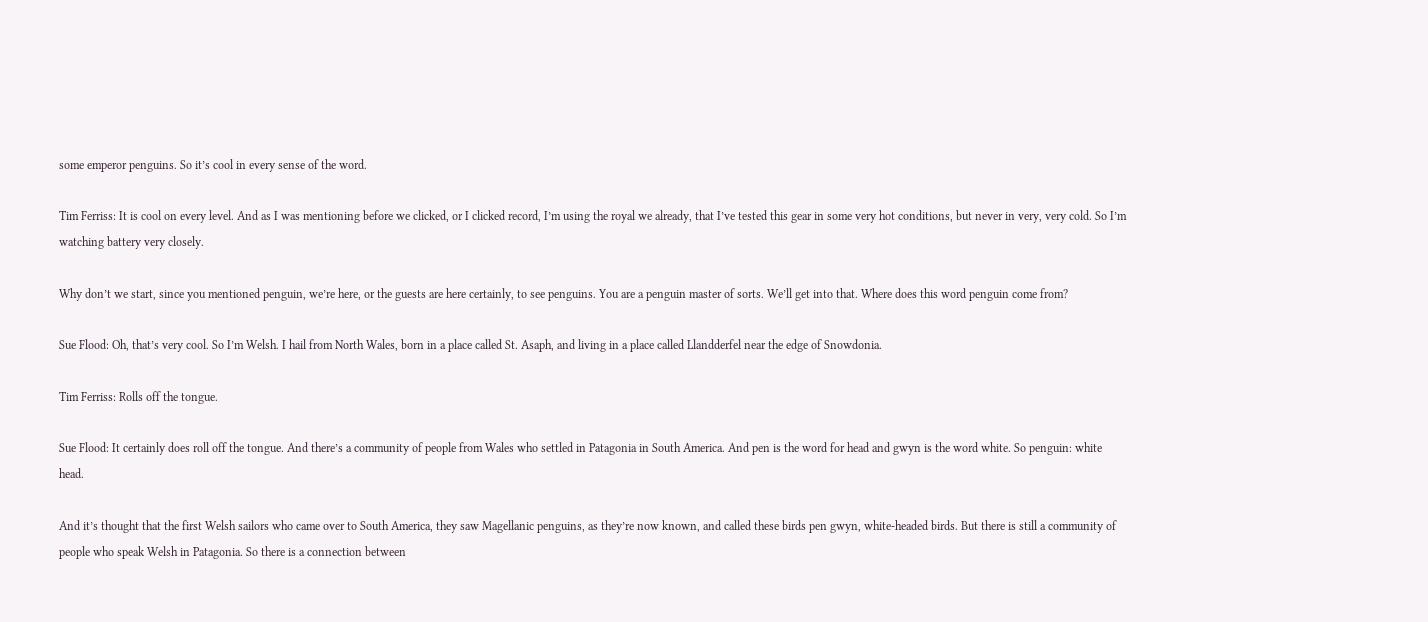some emperor penguins. So it’s cool in every sense of the word.

Tim Ferriss: It is cool on every level. And as I was mentioning before we clicked, or I clicked record, I’m using the royal we already, that I’ve tested this gear in some very hot conditions, but never in very, very cold. So I’m watching battery very closely.

Why don’t we start, since you mentioned penguin, we’re here, or the guests are here certainly, to see penguins. You are a penguin master of sorts. We’ll get into that. Where does this word penguin come from?

Sue Flood: Oh, that’s very cool. So I’m Welsh. I hail from North Wales, born in a place called St. Asaph, and living in a place called Llandderfel near the edge of Snowdonia.

Tim Ferriss: Rolls off the tongue.

Sue Flood: It certainly does roll off the tongue. And there’s a community of people from Wales who settled in Patagonia in South America. And pen is the word for head and gwyn is the word white. So penguin: white head.

And it’s thought that the first Welsh sailors who came over to South America, they saw Magellanic penguins, as they’re now known, and called these birds pen gwyn, white-headed birds. But there is still a community of people who speak Welsh in Patagonia. So there is a connection between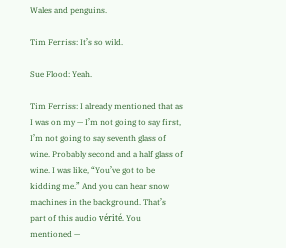Wales and penguins.

Tim Ferriss: It’s so wild.

Sue Flood: Yeah.

Tim Ferriss: I already mentioned that as I was on my — I’m not going to say first, I’m not going to say seventh glass of wine. Probably second and a half glass of wine. I was like, “You’ve got to be kidding me.” And you can hear snow machines in the background. That’s part of this audio vérité. You mentioned —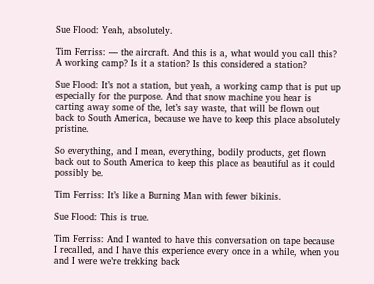Sue Flood: Yeah, absolutely.

Tim Ferriss: — the aircraft. And this is a, what would you call this? A working camp? Is it a station? Is this considered a station?

Sue Flood: It’s not a station, but yeah, a working camp that is put up especially for the purpose. And that snow machine you hear is carting away some of the, let’s say waste, that will be flown out back to South America, because we have to keep this place absolutely pristine.

So everything, and I mean, everything, bodily products, get flown back out to South America to keep this place as beautiful as it could possibly be.

Tim Ferriss: It’s like a Burning Man with fewer bikinis.

Sue Flood: This is true.

Tim Ferriss: And I wanted to have this conversation on tape because I recalled, and I have this experience every once in a while, when you and I were we’re trekking back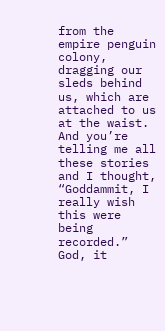from the empire penguin colony, dragging our sleds behind us, which are attached to us at the waist. And you’re telling me all these stories and I thought, “Goddammit, I really wish this were being recorded.” God, it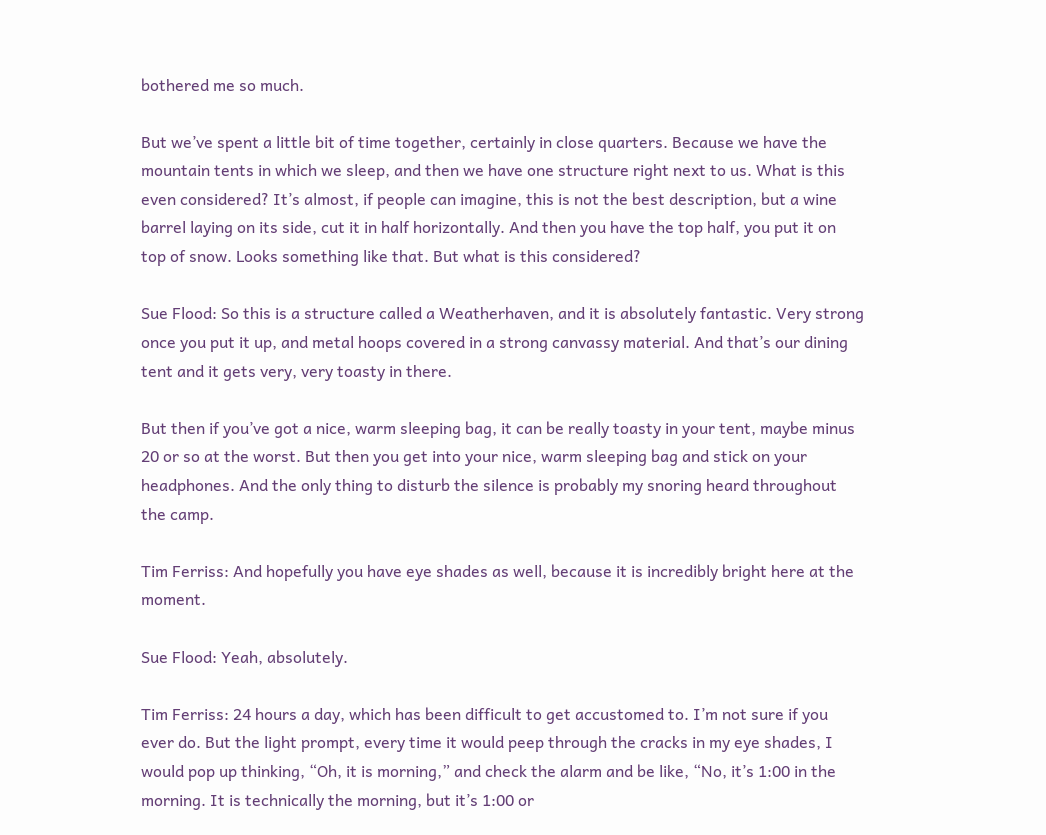bothered me so much.

But we’ve spent a little bit of time together, certainly in close quarters. Because we have the mountain tents in which we sleep, and then we have one structure right next to us. What is this even considered? It’s almost, if people can imagine, this is not the best description, but a wine barrel laying on its side, cut it in half horizontally. And then you have the top half, you put it on top of snow. Looks something like that. But what is this considered?

Sue Flood: So this is a structure called a Weatherhaven, and it is absolutely fantastic. Very strong once you put it up, and metal hoops covered in a strong canvassy material. And that’s our dining tent and it gets very, very toasty in there.

But then if you’ve got a nice, warm sleeping bag, it can be really toasty in your tent, maybe minus 20 or so at the worst. But then you get into your nice, warm sleeping bag and stick on your headphones. And the only thing to disturb the silence is probably my snoring heard throughout the camp.

Tim Ferriss: And hopefully you have eye shades as well, because it is incredibly bright here at the moment.

Sue Flood: Yeah, absolutely.

Tim Ferriss: 24 hours a day, which has been difficult to get accustomed to. I’m not sure if you ever do. But the light prompt, every time it would peep through the cracks in my eye shades, I would pop up thinking, “Oh, it is morning,” and check the alarm and be like, “No, it’s 1:00 in the morning. It is technically the morning, but it’s 1:00 or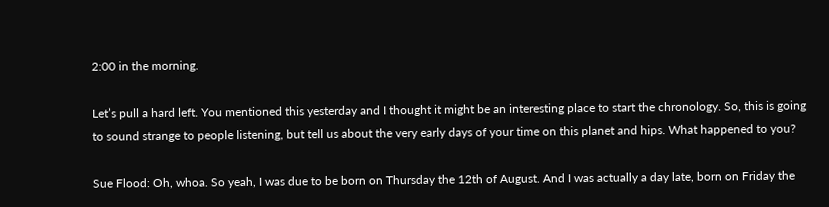2:00 in the morning.

Let’s pull a hard left. You mentioned this yesterday and I thought it might be an interesting place to start the chronology. So, this is going to sound strange to people listening, but tell us about the very early days of your time on this planet and hips. What happened to you?

Sue Flood: Oh, whoa. So yeah, I was due to be born on Thursday the 12th of August. And I was actually a day late, born on Friday the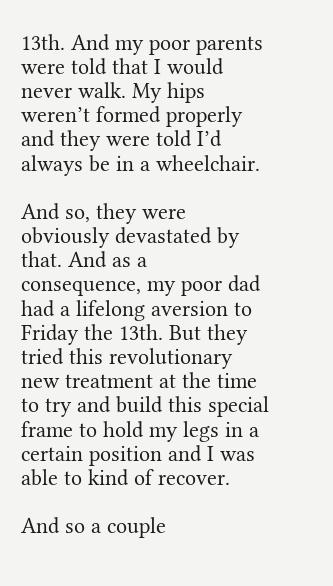13th. And my poor parents were told that I would never walk. My hips weren’t formed properly and they were told I’d always be in a wheelchair.

And so, they were obviously devastated by that. And as a consequence, my poor dad had a lifelong aversion to Friday the 13th. But they tried this revolutionary new treatment at the time to try and build this special frame to hold my legs in a certain position and I was able to kind of recover.

And so a couple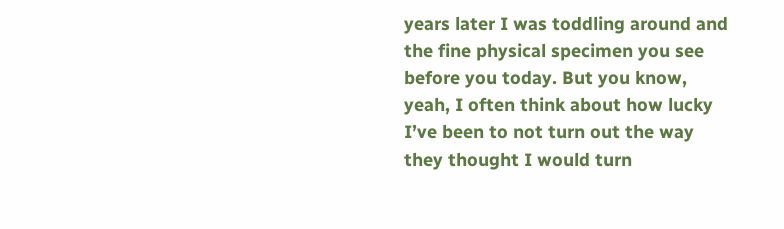years later I was toddling around and the fine physical specimen you see before you today. But you know, yeah, I often think about how lucky I’ve been to not turn out the way they thought I would turn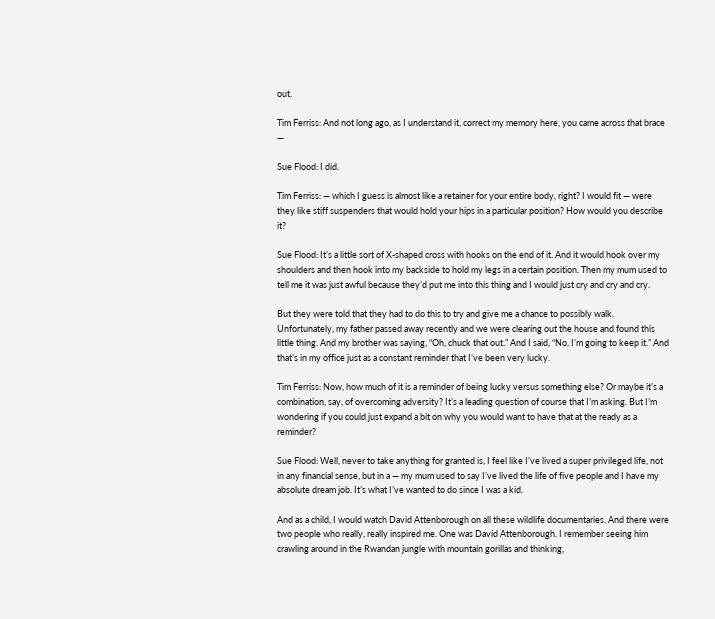out.

Tim Ferriss: And not long ago, as I understand it, correct my memory here, you came across that brace —

Sue Flood: I did.

Tim Ferriss: — which I guess is almost like a retainer for your entire body, right? I would fit — were they like stiff suspenders that would hold your hips in a particular position? How would you describe it?

Sue Flood: It’s a little sort of X-shaped cross with hooks on the end of it. And it would hook over my shoulders and then hook into my backside to hold my legs in a certain position. Then my mum used to tell me it was just awful because they’d put me into this thing and I would just cry and cry and cry.

But they were told that they had to do this to try and give me a chance to possibly walk. Unfortunately, my father passed away recently and we were clearing out the house and found this little thing. And my brother was saying, “Oh, chuck that out.” And I said, “No, I’m going to keep it.” And that’s in my office just as a constant reminder that I’ve been very lucky.

Tim Ferriss: Now, how much of it is a reminder of being lucky versus something else? Or maybe it’s a combination, say, of overcoming adversity? It’s a leading question of course that I’m asking. But I’m wondering if you could just expand a bit on why you would want to have that at the ready as a reminder?

Sue Flood: Well, never to take anything for granted is, I feel like I’ve lived a super privileged life, not in any financial sense, but in a — my mum used to say I’ve lived the life of five people and I have my absolute dream job. It’s what I’ve wanted to do since I was a kid.

And as a child, I would watch David Attenborough on all these wildlife documentaries. And there were two people who really, really inspired me. One was David Attenborough. I remember seeing him crawling around in the Rwandan jungle with mountain gorillas and thinking,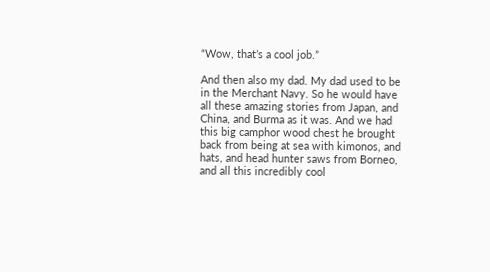“Wow, that’s a cool job.”

And then also my dad. My dad used to be in the Merchant Navy. So he would have all these amazing stories from Japan, and China, and Burma as it was. And we had this big camphor wood chest he brought back from being at sea with kimonos, and hats, and head hunter saws from Borneo, and all this incredibly cool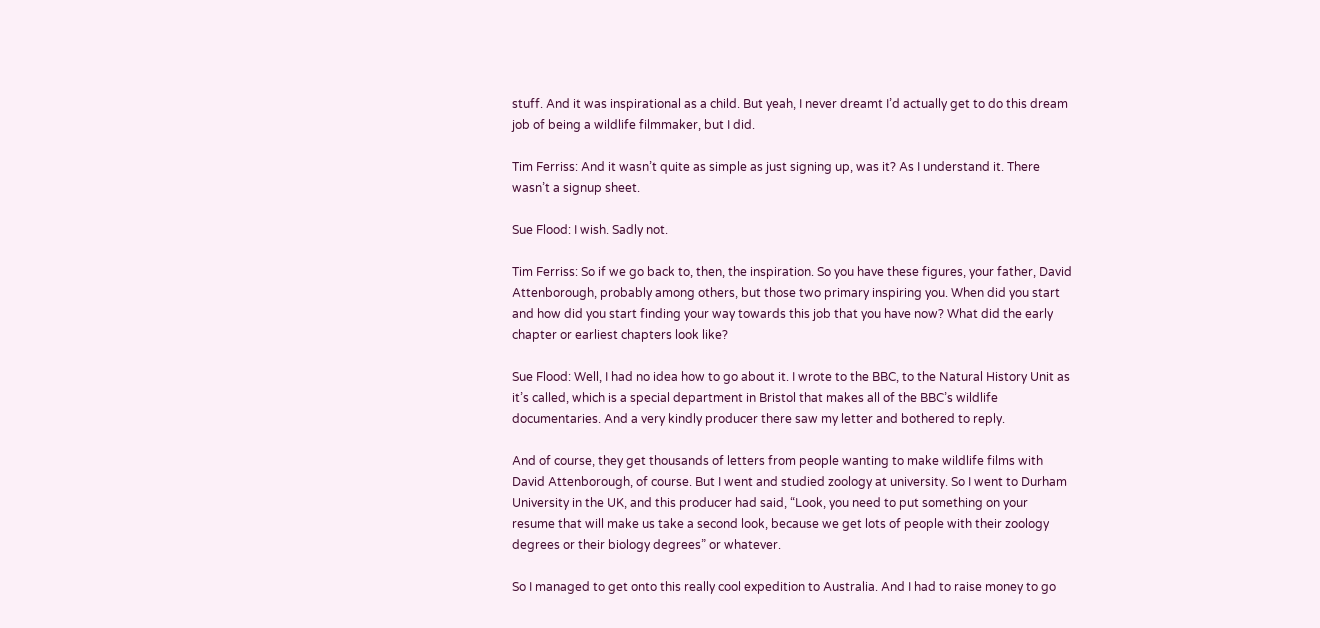stuff. And it was inspirational as a child. But yeah, I never dreamt I’d actually get to do this dream job of being a wildlife filmmaker, but I did.

Tim Ferriss: And it wasn’t quite as simple as just signing up, was it? As I understand it. There wasn’t a signup sheet.

Sue Flood: I wish. Sadly not.

Tim Ferriss: So if we go back to, then, the inspiration. So you have these figures, your father, David Attenborough, probably among others, but those two primary inspiring you. When did you start and how did you start finding your way towards this job that you have now? What did the early chapter or earliest chapters look like?

Sue Flood: Well, I had no idea how to go about it. I wrote to the BBC, to the Natural History Unit as it’s called, which is a special department in Bristol that makes all of the BBC’s wildlife documentaries. And a very kindly producer there saw my letter and bothered to reply.

And of course, they get thousands of letters from people wanting to make wildlife films with David Attenborough, of course. But I went and studied zoology at university. So I went to Durham University in the UK, and this producer had said, “Look, you need to put something on your resume that will make us take a second look, because we get lots of people with their zoology degrees or their biology degrees” or whatever.

So I managed to get onto this really cool expedition to Australia. And I had to raise money to go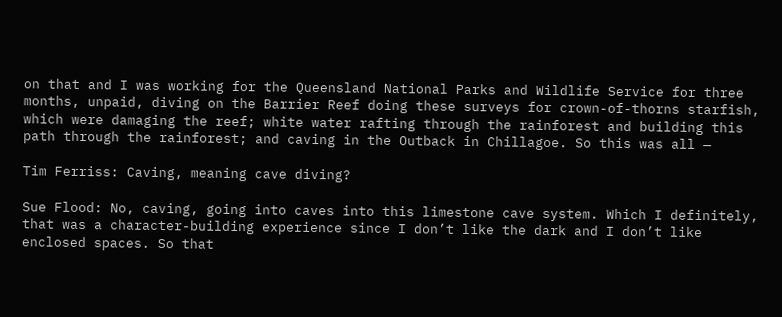on that and I was working for the Queensland National Parks and Wildlife Service for three months, unpaid, diving on the Barrier Reef doing these surveys for crown-of-thorns starfish, which were damaging the reef; white water rafting through the rainforest and building this path through the rainforest; and caving in the Outback in Chillagoe. So this was all —

Tim Ferriss: Caving, meaning cave diving?

Sue Flood: No, caving, going into caves into this limestone cave system. Which I definitely, that was a character-building experience since I don’t like the dark and I don’t like enclosed spaces. So that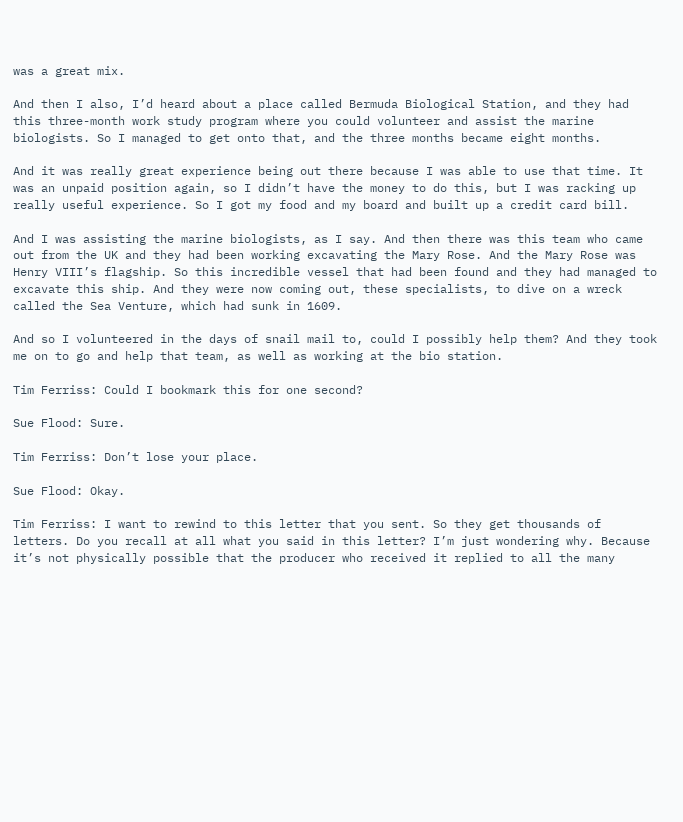was a great mix.

And then I also, I’d heard about a place called Bermuda Biological Station, and they had this three-month work study program where you could volunteer and assist the marine biologists. So I managed to get onto that, and the three months became eight months.

And it was really great experience being out there because I was able to use that time. It was an unpaid position again, so I didn’t have the money to do this, but I was racking up really useful experience. So I got my food and my board and built up a credit card bill.

And I was assisting the marine biologists, as I say. And then there was this team who came out from the UK and they had been working excavating the Mary Rose. And the Mary Rose was Henry VIII’s flagship. So this incredible vessel that had been found and they had managed to excavate this ship. And they were now coming out, these specialists, to dive on a wreck called the Sea Venture, which had sunk in 1609.

And so I volunteered in the days of snail mail to, could I possibly help them? And they took me on to go and help that team, as well as working at the bio station.

Tim Ferriss: Could I bookmark this for one second?

Sue Flood: Sure.

Tim Ferriss: Don’t lose your place.

Sue Flood: Okay.

Tim Ferriss: I want to rewind to this letter that you sent. So they get thousands of letters. Do you recall at all what you said in this letter? I’m just wondering why. Because it’s not physically possible that the producer who received it replied to all the many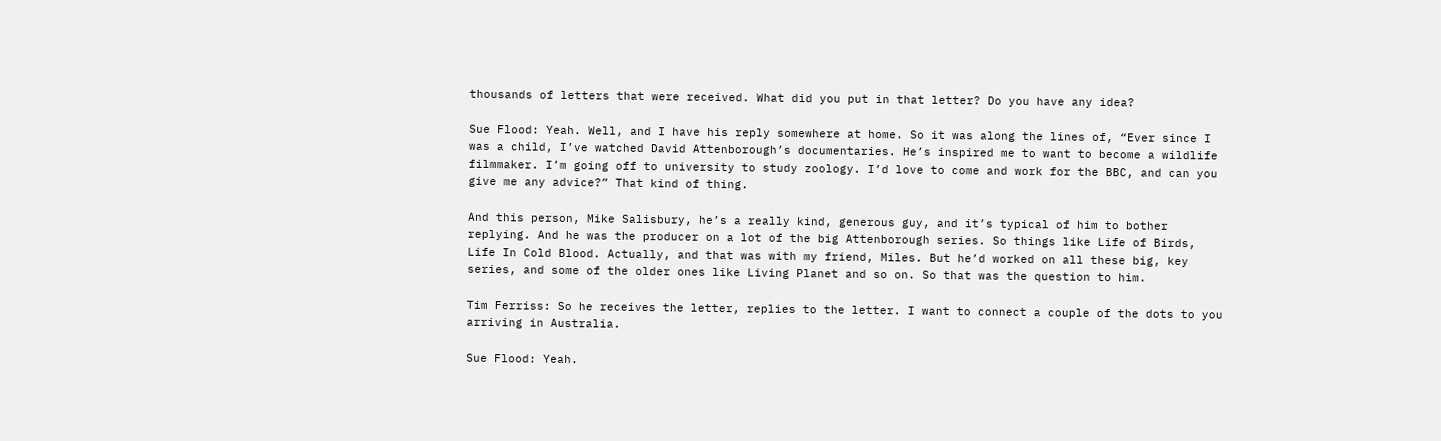thousands of letters that were received. What did you put in that letter? Do you have any idea?

Sue Flood: Yeah. Well, and I have his reply somewhere at home. So it was along the lines of, “Ever since I was a child, I’ve watched David Attenborough’s documentaries. He’s inspired me to want to become a wildlife filmmaker. I’m going off to university to study zoology. I’d love to come and work for the BBC, and can you give me any advice?” That kind of thing.

And this person, Mike Salisbury, he’s a really kind, generous guy, and it’s typical of him to bother replying. And he was the producer on a lot of the big Attenborough series. So things like Life of Birds, Life In Cold Blood. Actually, and that was with my friend, Miles. But he’d worked on all these big, key series, and some of the older ones like Living Planet and so on. So that was the question to him.

Tim Ferriss: So he receives the letter, replies to the letter. I want to connect a couple of the dots to you arriving in Australia.

Sue Flood: Yeah.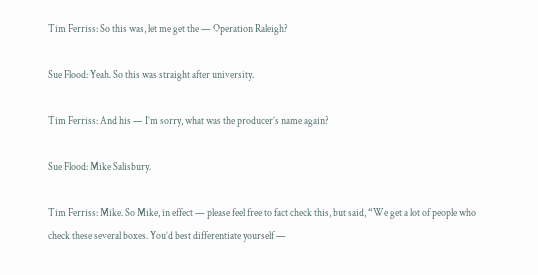Tim Ferriss: So this was, let me get the — Operation Raleigh?

Sue Flood: Yeah. So this was straight after university.

Tim Ferriss: And his — I’m sorry, what was the producer’s name again?

Sue Flood: Mike Salisbury.

Tim Ferriss: Mike. So Mike, in effect — please feel free to fact check this, but said, “We get a lot of people who check these several boxes. You’d best differentiate yourself —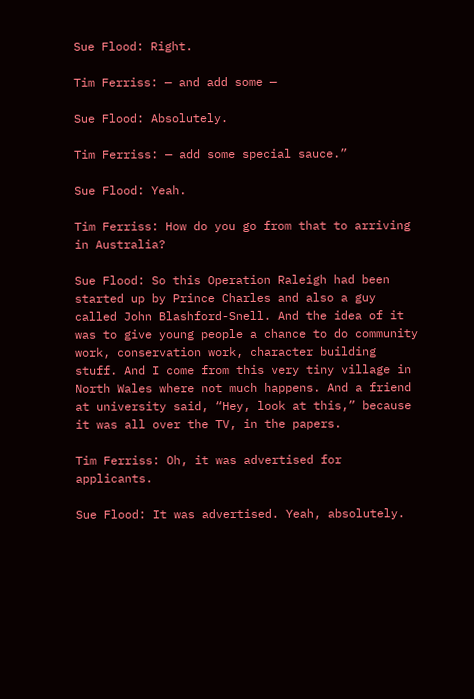Sue Flood: Right.

Tim Ferriss: — and add some —

Sue Flood: Absolutely.

Tim Ferriss: — add some special sauce.”

Sue Flood: Yeah.

Tim Ferriss: How do you go from that to arriving in Australia?

Sue Flood: So this Operation Raleigh had been started up by Prince Charles and also a guy called John Blashford-Snell. And the idea of it was to give young people a chance to do community work, conservation work, character building stuff. And I come from this very tiny village in North Wales where not much happens. And a friend at university said, “Hey, look at this,” because it was all over the TV, in the papers.

Tim Ferriss: Oh, it was advertised for applicants.

Sue Flood: It was advertised. Yeah, absolutely.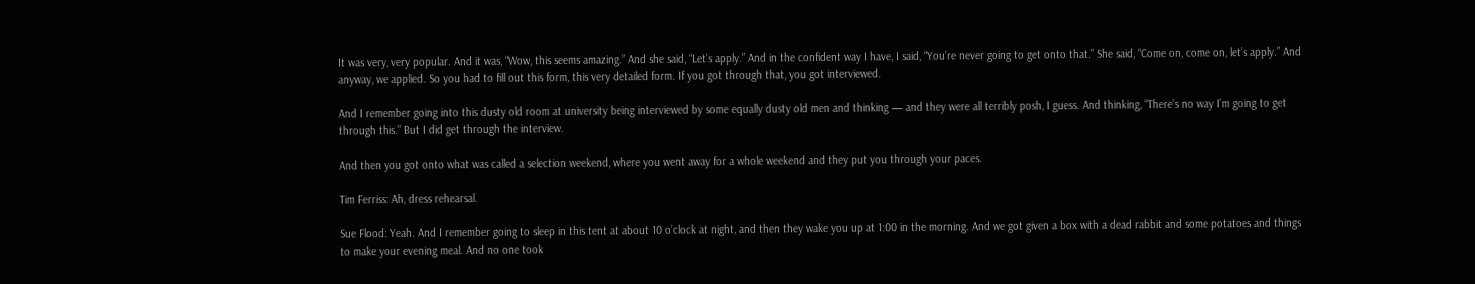It was very, very popular. And it was, “Wow, this seems amazing.” And she said, “Let’s apply.” And in the confident way I have, I said, “You’re never going to get onto that.” She said, “Come on, come on, let’s apply.” And anyway, we applied. So you had to fill out this form, this very detailed form. If you got through that, you got interviewed.

And I remember going into this dusty old room at university being interviewed by some equally dusty old men and thinking — and they were all terribly posh, I guess. And thinking, “There’s no way I’m going to get through this.” But I did get through the interview.

And then you got onto what was called a selection weekend, where you went away for a whole weekend and they put you through your paces.

Tim Ferriss: Ah, dress rehearsal.

Sue Flood: Yeah. And I remember going to sleep in this tent at about 10 o’clock at night, and then they wake you up at 1:00 in the morning. And we got given a box with a dead rabbit and some potatoes and things to make your evening meal. And no one took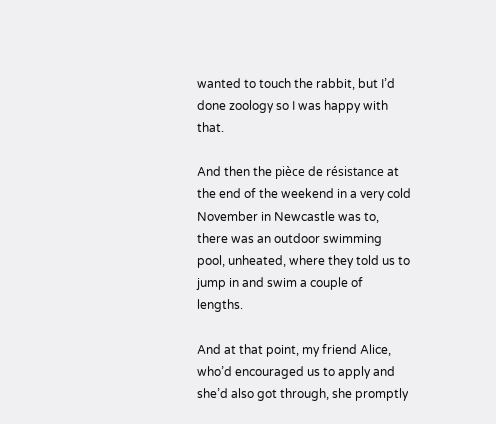wanted to touch the rabbit, but I’d done zoology so I was happy with that.

And then the pièce de résistance at the end of the weekend in a very cold November in Newcastle was to, there was an outdoor swimming pool, unheated, where they told us to jump in and swim a couple of lengths.

And at that point, my friend Alice, who’d encouraged us to apply and she’d also got through, she promptly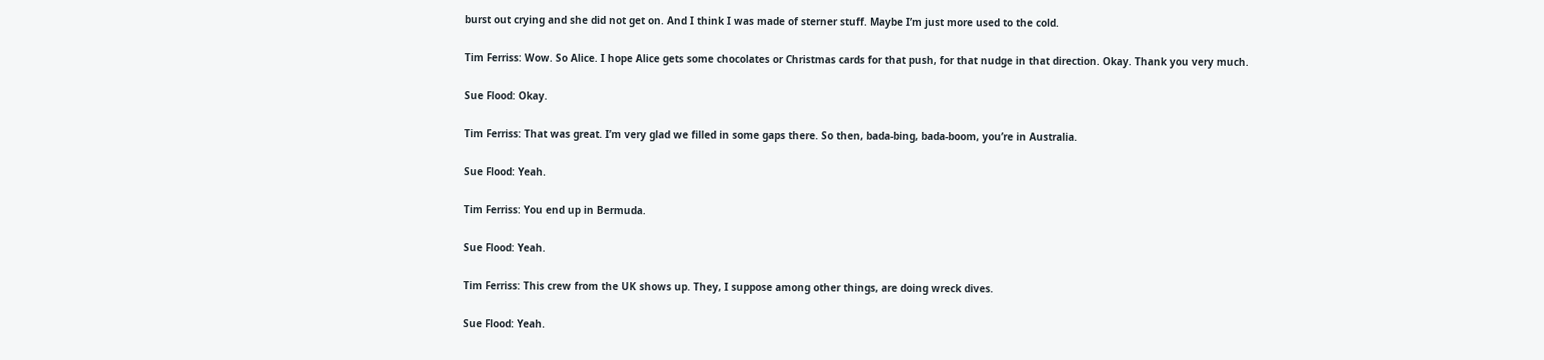burst out crying and she did not get on. And I think I was made of sterner stuff. Maybe I’m just more used to the cold.

Tim Ferriss: Wow. So Alice. I hope Alice gets some chocolates or Christmas cards for that push, for that nudge in that direction. Okay. Thank you very much.

Sue Flood: Okay.

Tim Ferriss: That was great. I’m very glad we filled in some gaps there. So then, bada-bing, bada-boom, you’re in Australia.

Sue Flood: Yeah.

Tim Ferriss: You end up in Bermuda.

Sue Flood: Yeah.

Tim Ferriss: This crew from the UK shows up. They, I suppose among other things, are doing wreck dives.

Sue Flood: Yeah.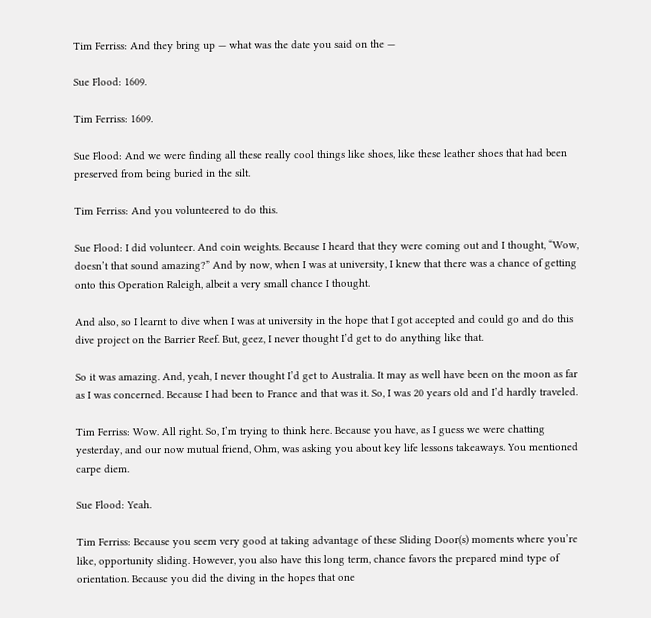Tim Ferriss: And they bring up — what was the date you said on the —

Sue Flood: 1609.

Tim Ferriss: 1609.

Sue Flood: And we were finding all these really cool things like shoes, like these leather shoes that had been preserved from being buried in the silt.

Tim Ferriss: And you volunteered to do this.

Sue Flood: I did volunteer. And coin weights. Because I heard that they were coming out and I thought, “Wow, doesn’t that sound amazing?” And by now, when I was at university, I knew that there was a chance of getting onto this Operation Raleigh, albeit a very small chance I thought.

And also, so I learnt to dive when I was at university in the hope that I got accepted and could go and do this dive project on the Barrier Reef. But, geez, I never thought I’d get to do anything like that.

So it was amazing. And, yeah, I never thought I’d get to Australia. It may as well have been on the moon as far as I was concerned. Because I had been to France and that was it. So, I was 20 years old and I’d hardly traveled.

Tim Ferriss: Wow. All right. So, I’m trying to think here. Because you have, as I guess we were chatting yesterday, and our now mutual friend, Ohm, was asking you about key life lessons takeaways. You mentioned carpe diem.

Sue Flood: Yeah.

Tim Ferriss: Because you seem very good at taking advantage of these Sliding Door(s) moments where you’re like, opportunity sliding. However, you also have this long term, chance favors the prepared mind type of orientation. Because you did the diving in the hopes that one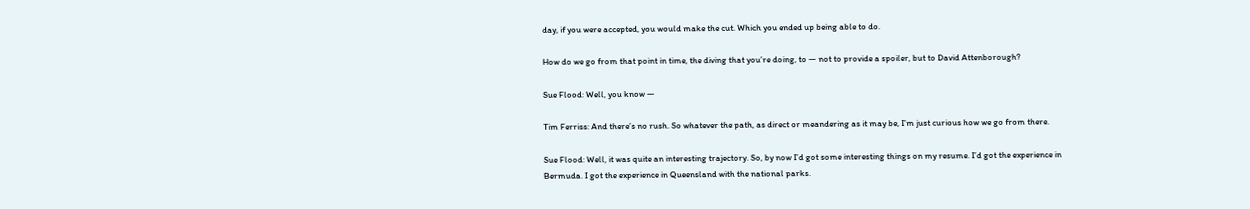day, if you were accepted, you would make the cut. Which you ended up being able to do.

How do we go from that point in time, the diving that you’re doing, to — not to provide a spoiler, but to David Attenborough?

Sue Flood: Well, you know —

Tim Ferriss: And there’s no rush. So whatever the path, as direct or meandering as it may be, I’m just curious how we go from there.

Sue Flood: Well, it was quite an interesting trajectory. So, by now I’d got some interesting things on my resume. I’d got the experience in Bermuda. I got the experience in Queensland with the national parks.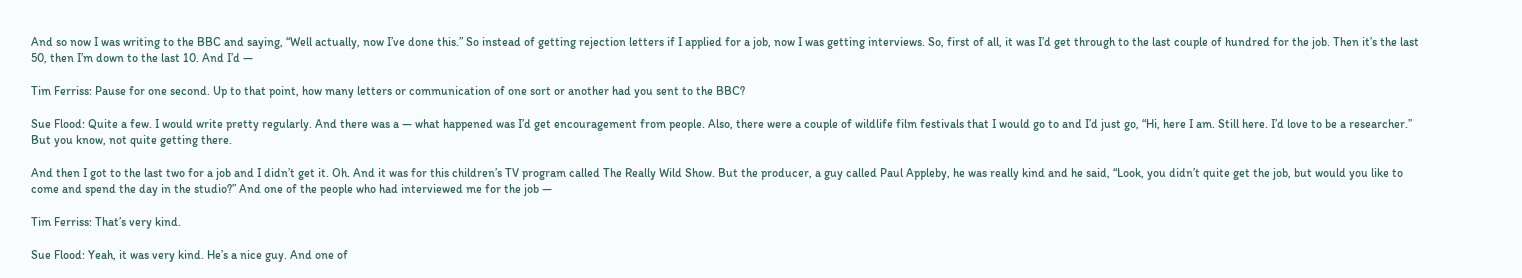And so now I was writing to the BBC and saying, “Well actually, now I’ve done this.” So instead of getting rejection letters if I applied for a job, now I was getting interviews. So, first of all, it was I’d get through to the last couple of hundred for the job. Then it’s the last 50, then I’m down to the last 10. And I’d —

Tim Ferriss: Pause for one second. Up to that point, how many letters or communication of one sort or another had you sent to the BBC?

Sue Flood: Quite a few. I would write pretty regularly. And there was a — what happened was I’d get encouragement from people. Also, there were a couple of wildlife film festivals that I would go to and I’d just go, “Hi, here I am. Still here. I’d love to be a researcher.” But you know, not quite getting there.

And then I got to the last two for a job and I didn’t get it. Oh. And it was for this children’s TV program called The Really Wild Show. But the producer, a guy called Paul Appleby, he was really kind and he said, “Look, you didn’t quite get the job, but would you like to come and spend the day in the studio?” And one of the people who had interviewed me for the job —

Tim Ferriss: That’s very kind.

Sue Flood: Yeah, it was very kind. He’s a nice guy. And one of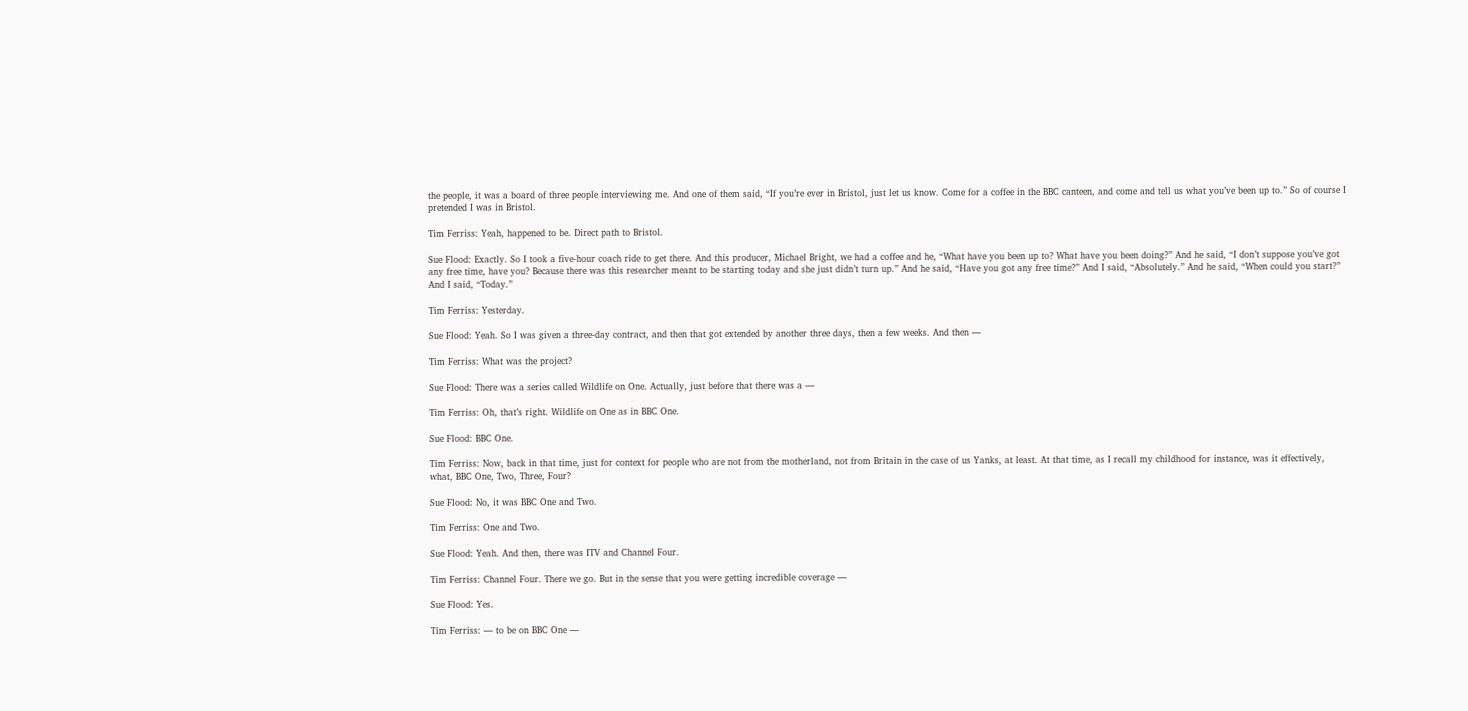the people, it was a board of three people interviewing me. And one of them said, “If you’re ever in Bristol, just let us know. Come for a coffee in the BBC canteen, and come and tell us what you’ve been up to.” So of course I pretended I was in Bristol.

Tim Ferriss: Yeah, happened to be. Direct path to Bristol.

Sue Flood: Exactly. So I took a five-hour coach ride to get there. And this producer, Michael Bright, we had a coffee and he, “What have you been up to? What have you been doing?” And he said, “I don’t suppose you’ve got any free time, have you? Because there was this researcher meant to be starting today and she just didn’t turn up.” And he said, “Have you got any free time?” And I said, “Absolutely.” And he said, “When could you start?” And I said, “Today.”

Tim Ferriss: Yesterday.

Sue Flood: Yeah. So I was given a three-day contract, and then that got extended by another three days, then a few weeks. And then —

Tim Ferriss: What was the project?

Sue Flood: There was a series called Wildlife on One. Actually, just before that there was a —

Tim Ferriss: Oh, that’s right. Wildlife on One as in BBC One.

Sue Flood: BBC One.

Tim Ferriss: Now, back in that time, just for context for people who are not from the motherland, not from Britain in the case of us Yanks, at least. At that time, as I recall my childhood for instance, was it effectively, what, BBC One, Two, Three, Four?

Sue Flood: No, it was BBC One and Two.

Tim Ferriss: One and Two.

Sue Flood: Yeah. And then, there was ITV and Channel Four.

Tim Ferriss: Channel Four. There we go. But in the sense that you were getting incredible coverage —

Sue Flood: Yes.

Tim Ferriss: — to be on BBC One —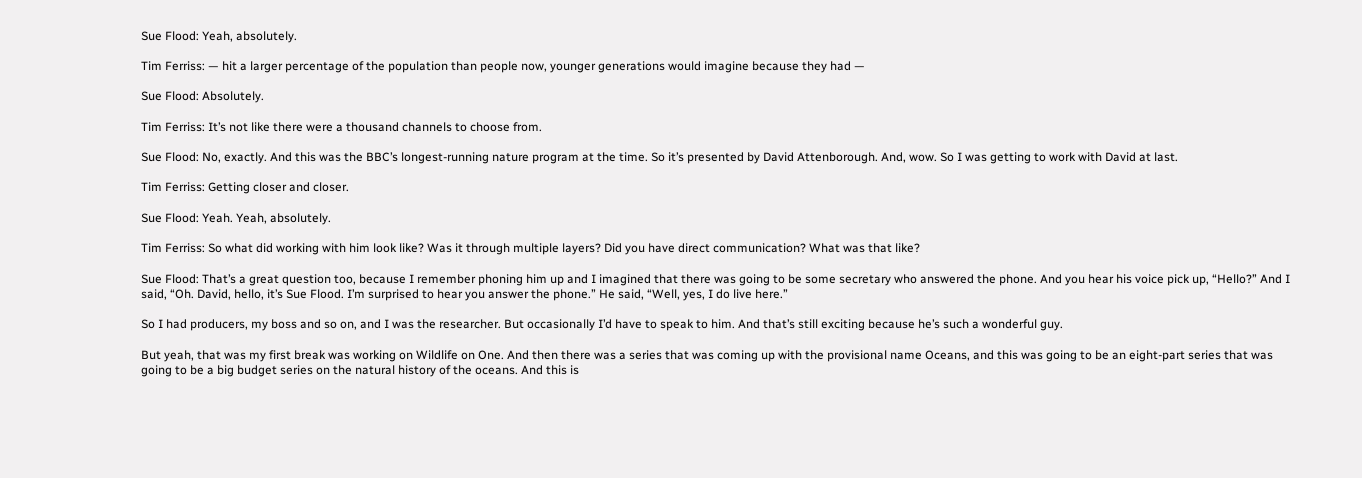Sue Flood: Yeah, absolutely.

Tim Ferriss: — hit a larger percentage of the population than people now, younger generations would imagine because they had —

Sue Flood: Absolutely.

Tim Ferriss: It’s not like there were a thousand channels to choose from.

Sue Flood: No, exactly. And this was the BBC’s longest-running nature program at the time. So it’s presented by David Attenborough. And, wow. So I was getting to work with David at last.

Tim Ferriss: Getting closer and closer.

Sue Flood: Yeah. Yeah, absolutely.

Tim Ferriss: So what did working with him look like? Was it through multiple layers? Did you have direct communication? What was that like?

Sue Flood: That’s a great question too, because I remember phoning him up and I imagined that there was going to be some secretary who answered the phone. And you hear his voice pick up, “Hello?” And I said, “Oh. David, hello, it’s Sue Flood. I’m surprised to hear you answer the phone.” He said, “Well, yes, I do live here.”

So I had producers, my boss and so on, and I was the researcher. But occasionally I’d have to speak to him. And that’s still exciting because he’s such a wonderful guy.

But yeah, that was my first break was working on Wildlife on One. And then there was a series that was coming up with the provisional name Oceans, and this was going to be an eight-part series that was going to be a big budget series on the natural history of the oceans. And this is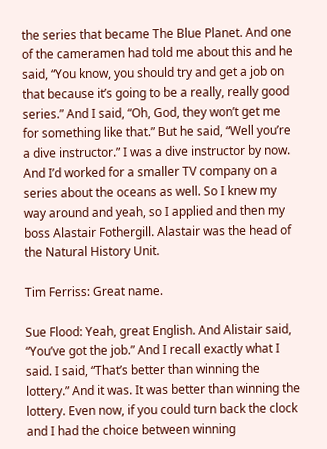the series that became The Blue Planet. And one of the cameramen had told me about this and he said, “You know, you should try and get a job on that because it’s going to be a really, really good series.” And I said, “Oh, God, they won’t get me for something like that.” But he said, “Well you’re a dive instructor.” I was a dive instructor by now. And I’d worked for a smaller TV company on a series about the oceans as well. So I knew my way around and yeah, so I applied and then my boss Alastair Fothergill. Alastair was the head of the Natural History Unit.

Tim Ferriss: Great name.

Sue Flood: Yeah, great English. And Alistair said, “You’ve got the job.” And I recall exactly what I said. I said, “That’s better than winning the lottery.” And it was. It was better than winning the lottery. Even now, if you could turn back the clock and I had the choice between winning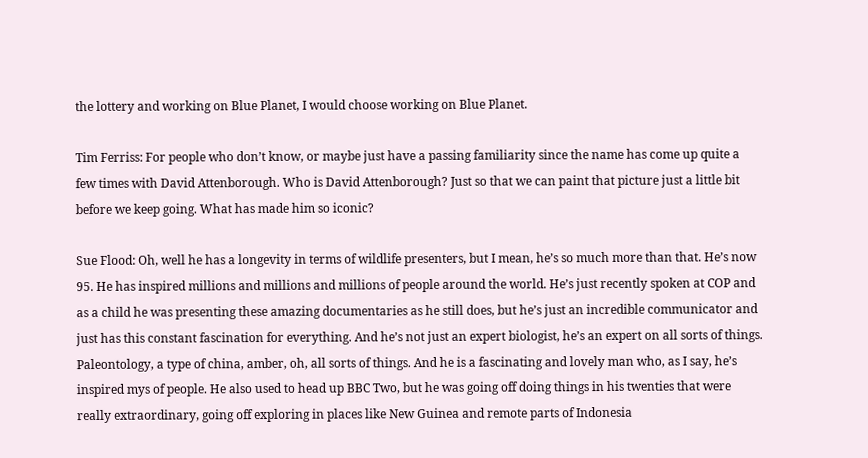the lottery and working on Blue Planet, I would choose working on Blue Planet.

Tim Ferriss: For people who don’t know, or maybe just have a passing familiarity since the name has come up quite a few times with David Attenborough. Who is David Attenborough? Just so that we can paint that picture just a little bit before we keep going. What has made him so iconic?

Sue Flood: Oh, well he has a longevity in terms of wildlife presenters, but I mean, he’s so much more than that. He’s now 95. He has inspired millions and millions and millions of people around the world. He’s just recently spoken at COP and as a child he was presenting these amazing documentaries as he still does, but he’s just an incredible communicator and just has this constant fascination for everything. And he’s not just an expert biologist, he’s an expert on all sorts of things. Paleontology, a type of china, amber, oh, all sorts of things. And he is a fascinating and lovely man who, as I say, he’s inspired mys of people. He also used to head up BBC Two, but he was going off doing things in his twenties that were really extraordinary, going off exploring in places like New Guinea and remote parts of Indonesia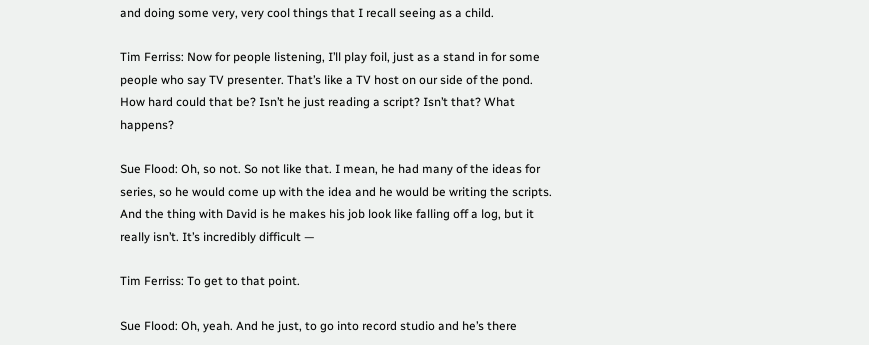and doing some very, very cool things that I recall seeing as a child.

Tim Ferriss: Now for people listening, I’ll play foil, just as a stand in for some people who say TV presenter. That’s like a TV host on our side of the pond. How hard could that be? Isn’t he just reading a script? Isn’t that? What happens?

Sue Flood: Oh, so not. So not like that. I mean, he had many of the ideas for series, so he would come up with the idea and he would be writing the scripts. And the thing with David is he makes his job look like falling off a log, but it really isn’t. It’s incredibly difficult —

Tim Ferriss: To get to that point.

Sue Flood: Oh, yeah. And he just, to go into record studio and he’s there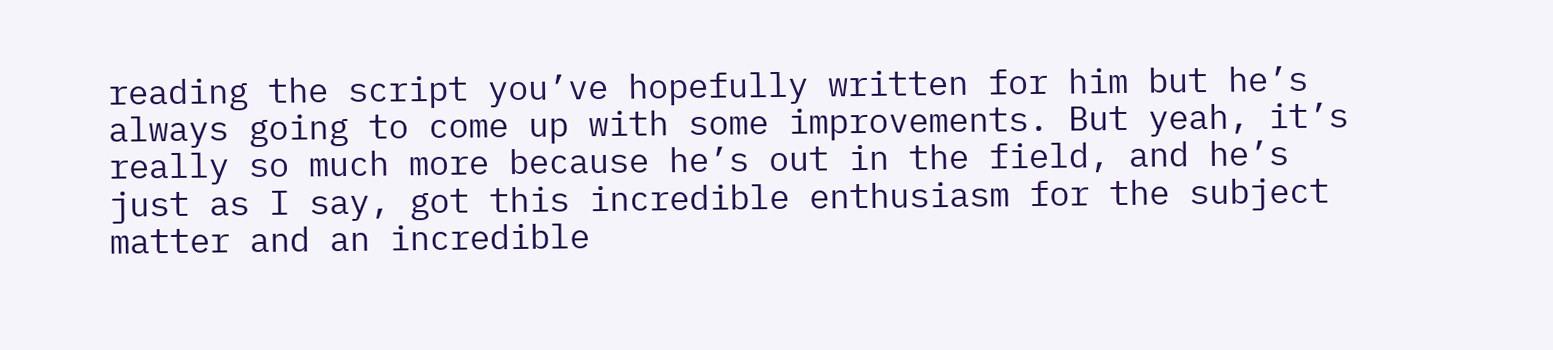reading the script you’ve hopefully written for him but he’s always going to come up with some improvements. But yeah, it’s really so much more because he’s out in the field, and he’s just as I say, got this incredible enthusiasm for the subject matter and an incredible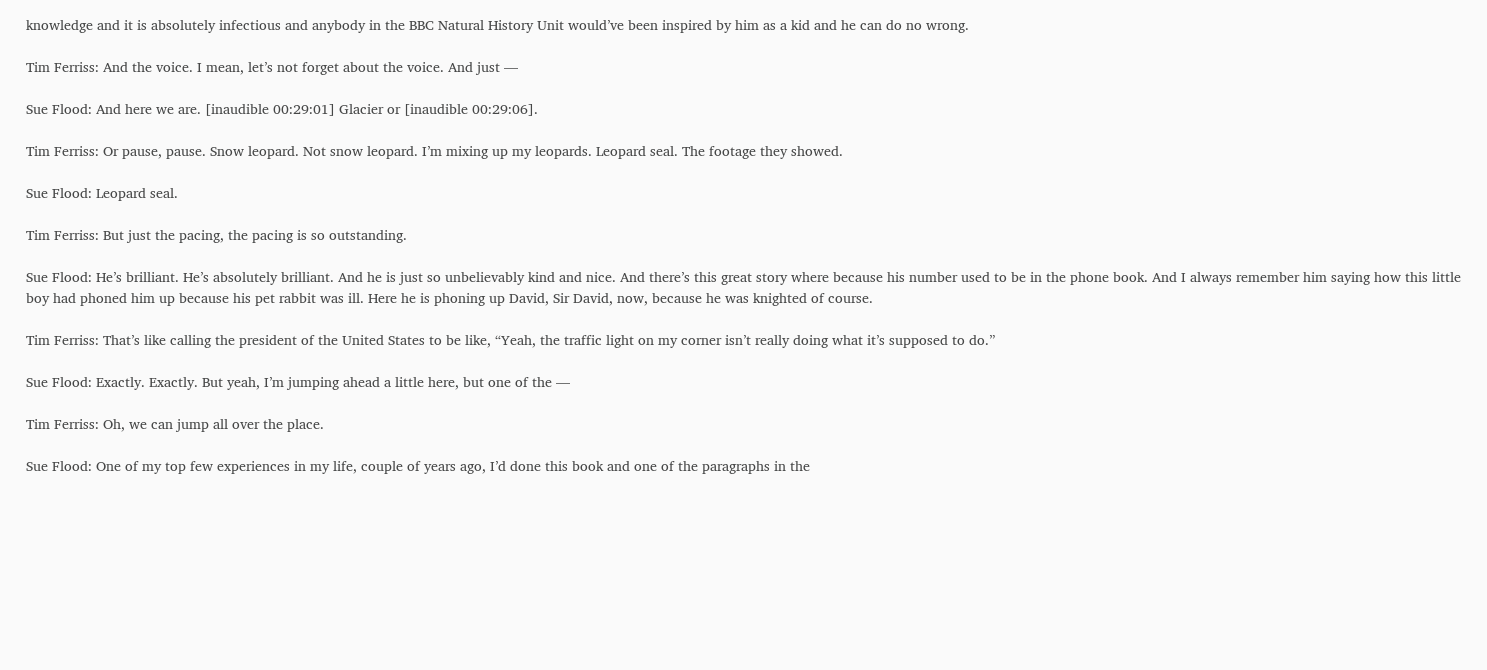knowledge and it is absolutely infectious and anybody in the BBC Natural History Unit would’ve been inspired by him as a kid and he can do no wrong.

Tim Ferriss: And the voice. I mean, let’s not forget about the voice. And just —

Sue Flood: And here we are. [inaudible 00:29:01] Glacier or [inaudible 00:29:06].

Tim Ferriss: Or pause, pause. Snow leopard. Not snow leopard. I’m mixing up my leopards. Leopard seal. The footage they showed.

Sue Flood: Leopard seal.

Tim Ferriss: But just the pacing, the pacing is so outstanding.

Sue Flood: He’s brilliant. He’s absolutely brilliant. And he is just so unbelievably kind and nice. And there’s this great story where because his number used to be in the phone book. And I always remember him saying how this little boy had phoned him up because his pet rabbit was ill. Here he is phoning up David, Sir David, now, because he was knighted of course.

Tim Ferriss: That’s like calling the president of the United States to be like, “Yeah, the traffic light on my corner isn’t really doing what it’s supposed to do.”

Sue Flood: Exactly. Exactly. But yeah, I’m jumping ahead a little here, but one of the —

Tim Ferriss: Oh, we can jump all over the place.

Sue Flood: One of my top few experiences in my life, couple of years ago, I’d done this book and one of the paragraphs in the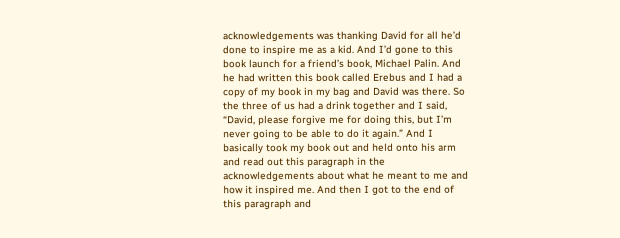acknowledgements was thanking David for all he’d done to inspire me as a kid. And I’d gone to this book launch for a friend’s book, Michael Palin. And he had written this book called Erebus and I had a copy of my book in my bag and David was there. So the three of us had a drink together and I said, “David, please forgive me for doing this, but I’m never going to be able to do it again.” And I basically took my book out and held onto his arm and read out this paragraph in the acknowledgements about what he meant to me and how it inspired me. And then I got to the end of this paragraph and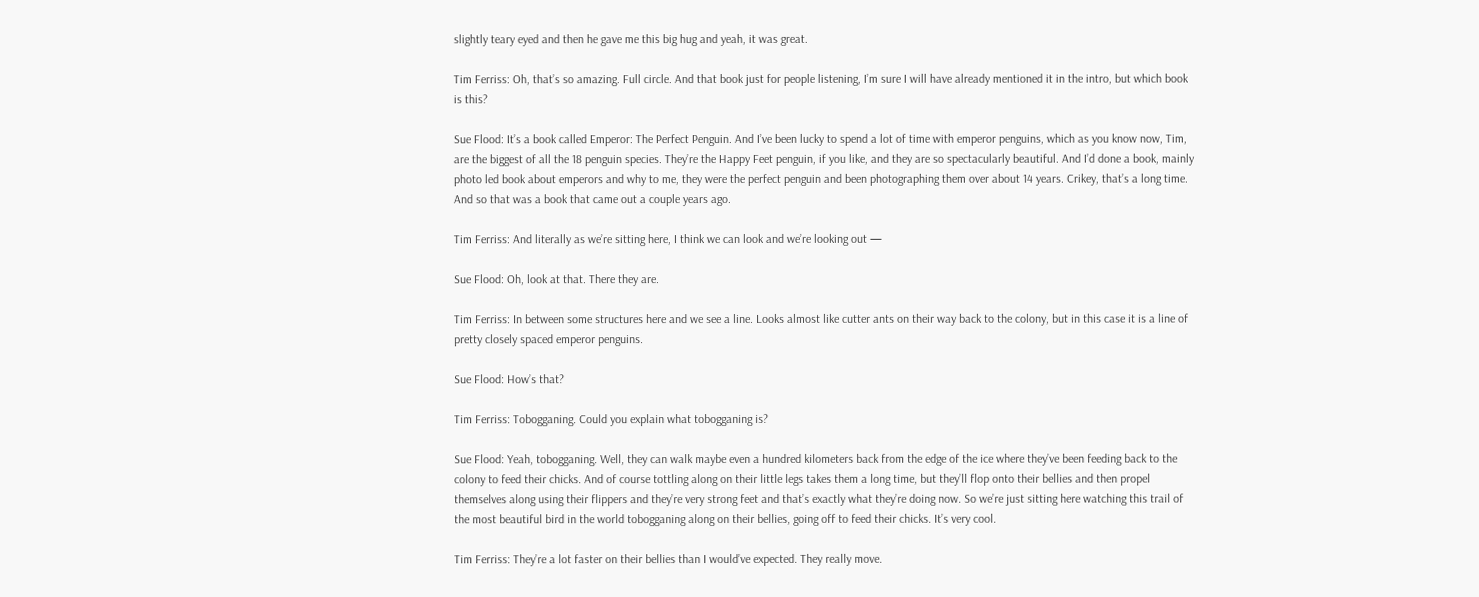slightly teary eyed and then he gave me this big hug and yeah, it was great.

Tim Ferriss: Oh, that’s so amazing. Full circle. And that book just for people listening, I’m sure I will have already mentioned it in the intro, but which book is this?

Sue Flood: It’s a book called Emperor: The Perfect Penguin. And I’ve been lucky to spend a lot of time with emperor penguins, which as you know now, Tim, are the biggest of all the 18 penguin species. They’re the Happy Feet penguin, if you like, and they are so spectacularly beautiful. And I’d done a book, mainly photo led book about emperors and why to me, they were the perfect penguin and been photographing them over about 14 years. Crikey, that’s a long time. And so that was a book that came out a couple years ago.

Tim Ferriss: And literally as we’re sitting here, I think we can look and we’re looking out —

Sue Flood: Oh, look at that. There they are.

Tim Ferriss: In between some structures here and we see a line. Looks almost like cutter ants on their way back to the colony, but in this case it is a line of pretty closely spaced emperor penguins.

Sue Flood: How’s that?

Tim Ferriss: Tobogganing. Could you explain what tobogganing is?

Sue Flood: Yeah, tobogganing. Well, they can walk maybe even a hundred kilometers back from the edge of the ice where they’ve been feeding back to the colony to feed their chicks. And of course tottling along on their little legs takes them a long time, but they’ll flop onto their bellies and then propel themselves along using their flippers and they’re very strong feet and that’s exactly what they’re doing now. So we’re just sitting here watching this trail of the most beautiful bird in the world tobogganing along on their bellies, going off to feed their chicks. It’s very cool.

Tim Ferriss: They’re a lot faster on their bellies than I would’ve expected. They really move.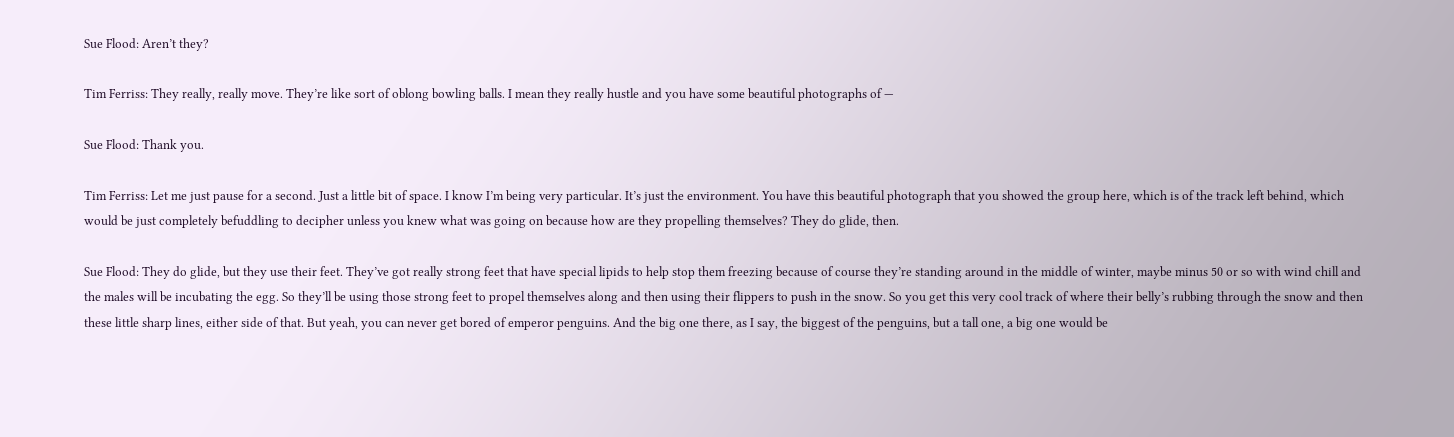Sue Flood: Aren’t they?

Tim Ferriss: They really, really move. They’re like sort of oblong bowling balls. I mean they really hustle and you have some beautiful photographs of —

Sue Flood: Thank you.

Tim Ferriss: Let me just pause for a second. Just a little bit of space. I know I’m being very particular. It’s just the environment. You have this beautiful photograph that you showed the group here, which is of the track left behind, which would be just completely befuddling to decipher unless you knew what was going on because how are they propelling themselves? They do glide, then.

Sue Flood: They do glide, but they use their feet. They’ve got really strong feet that have special lipids to help stop them freezing because of course they’re standing around in the middle of winter, maybe minus 50 or so with wind chill and the males will be incubating the egg. So they’ll be using those strong feet to propel themselves along and then using their flippers to push in the snow. So you get this very cool track of where their belly’s rubbing through the snow and then these little sharp lines, either side of that. But yeah, you can never get bored of emperor penguins. And the big one there, as I say, the biggest of the penguins, but a tall one, a big one would be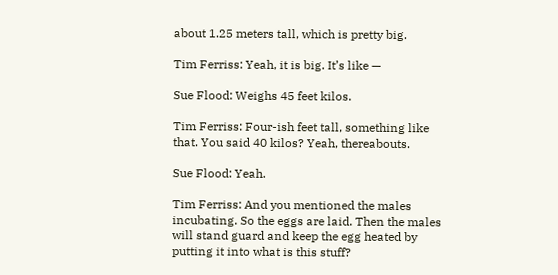about 1.25 meters tall, which is pretty big.

Tim Ferriss: Yeah, it is big. It’s like —

Sue Flood: Weighs 45 feet kilos.

Tim Ferriss: Four-ish feet tall, something like that. You said 40 kilos? Yeah, thereabouts.

Sue Flood: Yeah.

Tim Ferriss: And you mentioned the males incubating. So the eggs are laid. Then the males will stand guard and keep the egg heated by putting it into what is this stuff?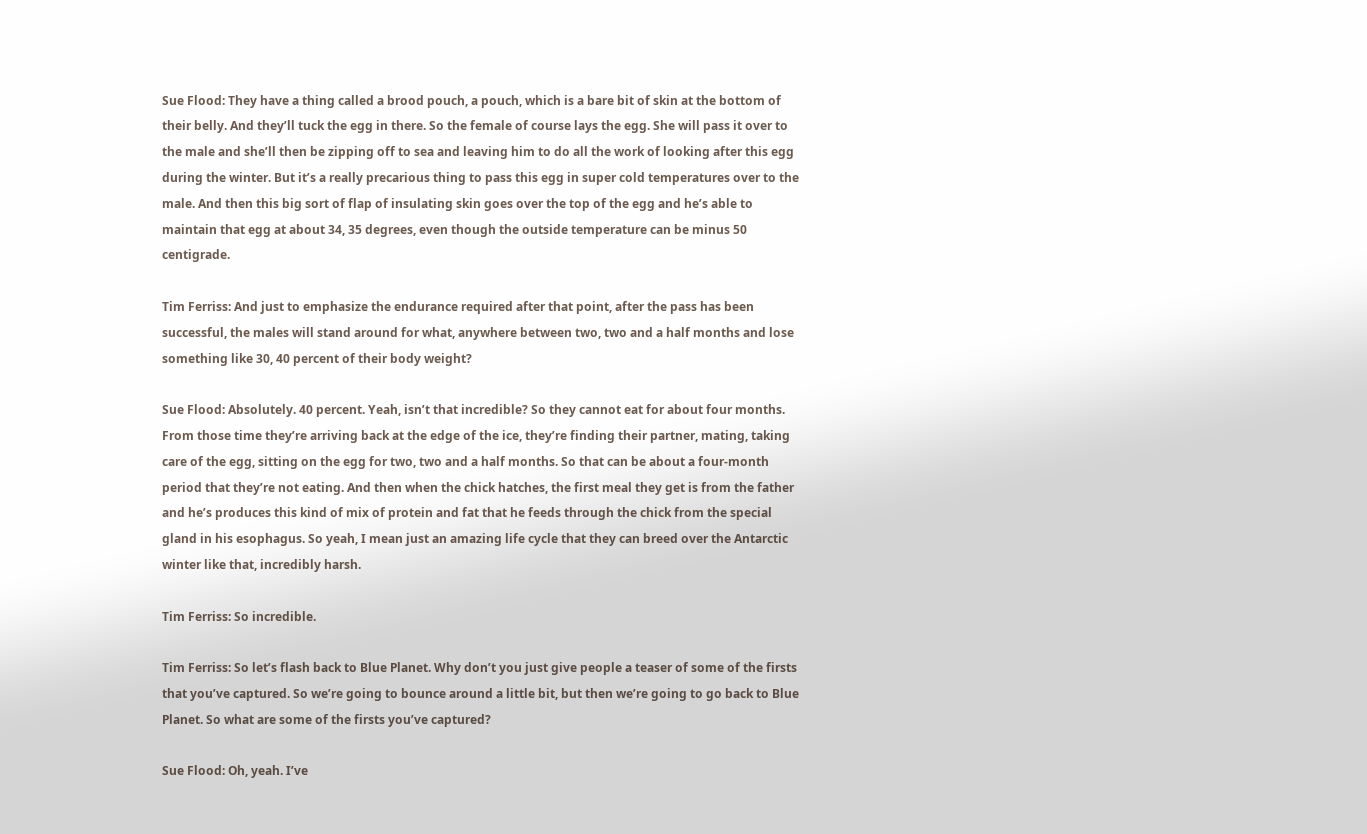Sue Flood: They have a thing called a brood pouch, a pouch, which is a bare bit of skin at the bottom of their belly. And they’ll tuck the egg in there. So the female of course lays the egg. She will pass it over to the male and she’ll then be zipping off to sea and leaving him to do all the work of looking after this egg during the winter. But it’s a really precarious thing to pass this egg in super cold temperatures over to the male. And then this big sort of flap of insulating skin goes over the top of the egg and he’s able to maintain that egg at about 34, 35 degrees, even though the outside temperature can be minus 50 centigrade.

Tim Ferriss: And just to emphasize the endurance required after that point, after the pass has been successful, the males will stand around for what, anywhere between two, two and a half months and lose something like 30, 40 percent of their body weight?

Sue Flood: Absolutely. 40 percent. Yeah, isn’t that incredible? So they cannot eat for about four months. From those time they’re arriving back at the edge of the ice, they’re finding their partner, mating, taking care of the egg, sitting on the egg for two, two and a half months. So that can be about a four-month period that they’re not eating. And then when the chick hatches, the first meal they get is from the father and he’s produces this kind of mix of protein and fat that he feeds through the chick from the special gland in his esophagus. So yeah, I mean just an amazing life cycle that they can breed over the Antarctic winter like that, incredibly harsh.

Tim Ferriss: So incredible.

Tim Ferriss: So let’s flash back to Blue Planet. Why don’t you just give people a teaser of some of the firsts that you’ve captured. So we’re going to bounce around a little bit, but then we’re going to go back to Blue Planet. So what are some of the firsts you’ve captured?

Sue Flood: Oh, yeah. I’ve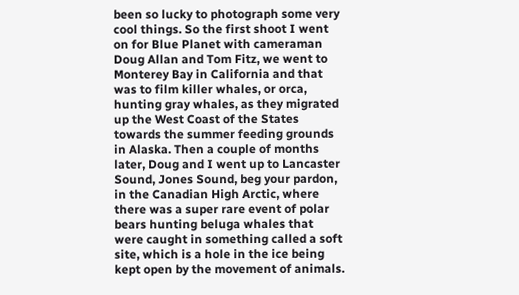been so lucky to photograph some very cool things. So the first shoot I went on for Blue Planet with cameraman Doug Allan and Tom Fitz, we went to Monterey Bay in California and that was to film killer whales, or orca, hunting gray whales, as they migrated up the West Coast of the States towards the summer feeding grounds in Alaska. Then a couple of months later, Doug and I went up to Lancaster Sound, Jones Sound, beg your pardon, in the Canadian High Arctic, where there was a super rare event of polar bears hunting beluga whales that were caught in something called a soft site, which is a hole in the ice being kept open by the movement of animals.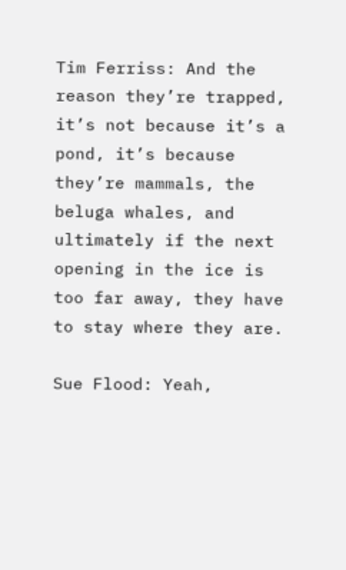Tim Ferriss: And the reason they’re trapped, it’s not because it’s a pond, it’s because they’re mammals, the beluga whales, and ultimately if the next opening in the ice is too far away, they have to stay where they are.

Sue Flood: Yeah,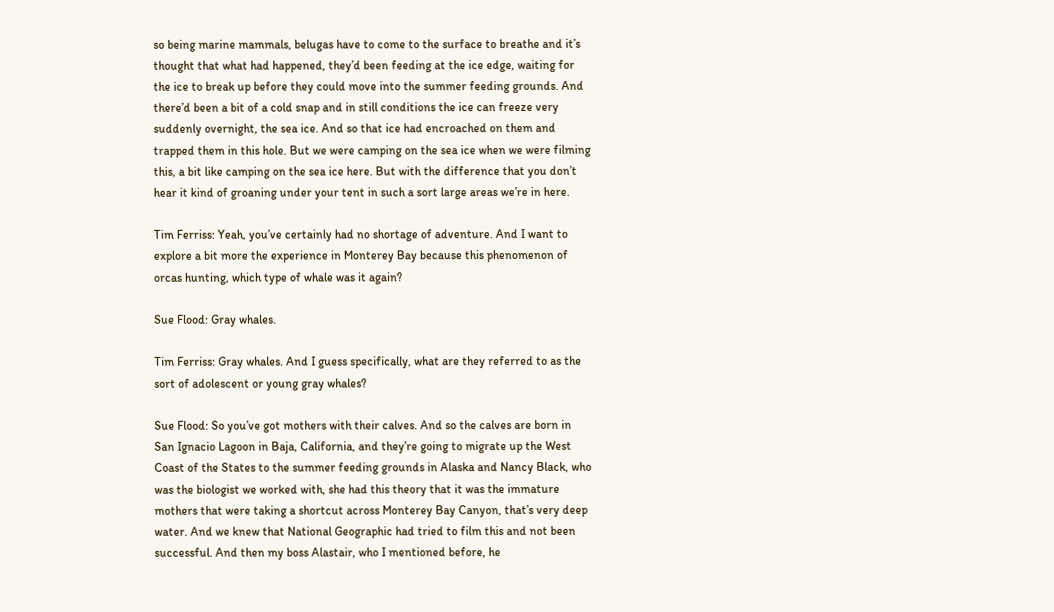so being marine mammals, belugas have to come to the surface to breathe and it’s thought that what had happened, they’d been feeding at the ice edge, waiting for the ice to break up before they could move into the summer feeding grounds. And there’d been a bit of a cold snap and in still conditions the ice can freeze very suddenly overnight, the sea ice. And so that ice had encroached on them and trapped them in this hole. But we were camping on the sea ice when we were filming this, a bit like camping on the sea ice here. But with the difference that you don’t hear it kind of groaning under your tent in such a sort large areas we’re in here.

Tim Ferriss: Yeah, you’ve certainly had no shortage of adventure. And I want to explore a bit more the experience in Monterey Bay because this phenomenon of orcas hunting, which type of whale was it again?

Sue Flood: Gray whales.

Tim Ferriss: Gray whales. And I guess specifically, what are they referred to as the sort of adolescent or young gray whales?

Sue Flood: So you’ve got mothers with their calves. And so the calves are born in San Ignacio Lagoon in Baja, California, and they’re going to migrate up the West Coast of the States to the summer feeding grounds in Alaska and Nancy Black, who was the biologist we worked with, she had this theory that it was the immature mothers that were taking a shortcut across Monterey Bay Canyon, that’s very deep water. And we knew that National Geographic had tried to film this and not been successful. And then my boss Alastair, who I mentioned before, he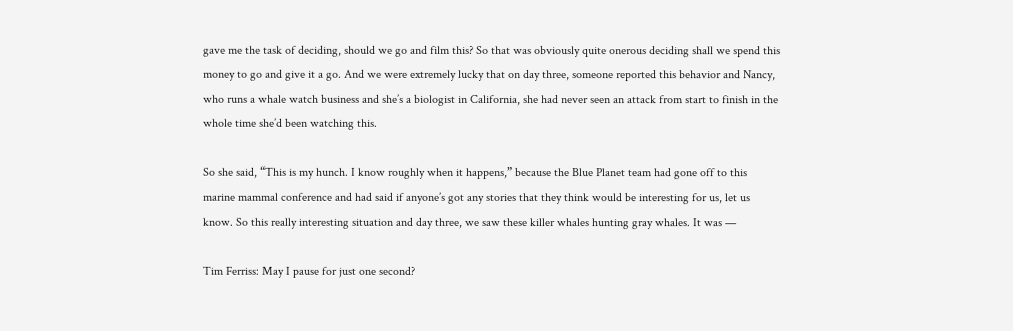gave me the task of deciding, should we go and film this? So that was obviously quite onerous deciding shall we spend this money to go and give it a go. And we were extremely lucky that on day three, someone reported this behavior and Nancy, who runs a whale watch business and she’s a biologist in California, she had never seen an attack from start to finish in the whole time she’d been watching this.

So she said, “This is my hunch. I know roughly when it happens,” because the Blue Planet team had gone off to this marine mammal conference and had said if anyone’s got any stories that they think would be interesting for us, let us know. So this really interesting situation and day three, we saw these killer whales hunting gray whales. It was —

Tim Ferriss: May I pause for just one second?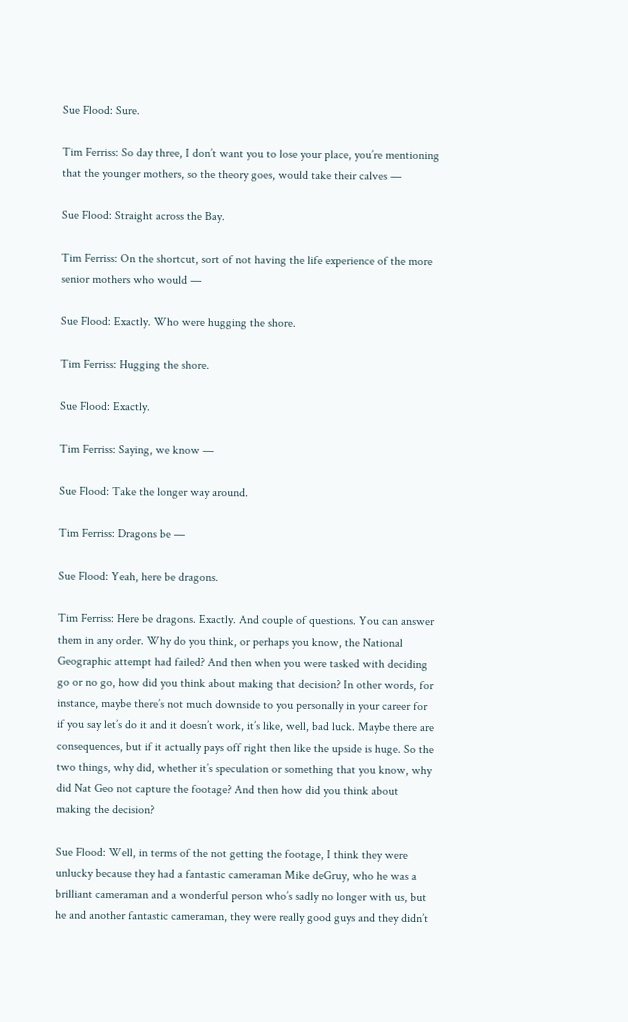Sue Flood: Sure.

Tim Ferriss: So day three, I don’t want you to lose your place, you’re mentioning that the younger mothers, so the theory goes, would take their calves —

Sue Flood: Straight across the Bay.

Tim Ferriss: On the shortcut, sort of not having the life experience of the more senior mothers who would —

Sue Flood: Exactly. Who were hugging the shore.

Tim Ferriss: Hugging the shore.

Sue Flood: Exactly.

Tim Ferriss: Saying, we know —

Sue Flood: Take the longer way around.

Tim Ferriss: Dragons be —

Sue Flood: Yeah, here be dragons.

Tim Ferriss: Here be dragons. Exactly. And couple of questions. You can answer them in any order. Why do you think, or perhaps you know, the National Geographic attempt had failed? And then when you were tasked with deciding go or no go, how did you think about making that decision? In other words, for instance, maybe there’s not much downside to you personally in your career for if you say let’s do it and it doesn’t work, it’s like, well, bad luck. Maybe there are consequences, but if it actually pays off right then like the upside is huge. So the two things, why did, whether it’s speculation or something that you know, why did Nat Geo not capture the footage? And then how did you think about making the decision?

Sue Flood: Well, in terms of the not getting the footage, I think they were unlucky because they had a fantastic cameraman Mike deGruy, who he was a brilliant cameraman and a wonderful person who’s sadly no longer with us, but he and another fantastic cameraman, they were really good guys and they didn’t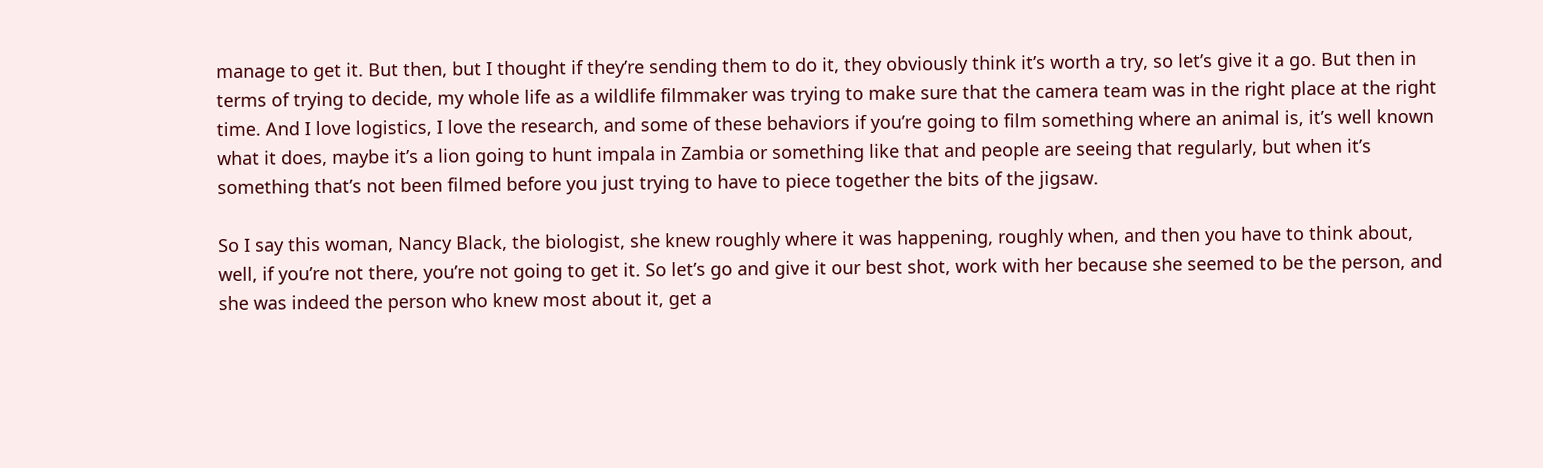manage to get it. But then, but I thought if they’re sending them to do it, they obviously think it’s worth a try, so let’s give it a go. But then in terms of trying to decide, my whole life as a wildlife filmmaker was trying to make sure that the camera team was in the right place at the right time. And I love logistics, I love the research, and some of these behaviors if you’re going to film something where an animal is, it’s well known what it does, maybe it’s a lion going to hunt impala in Zambia or something like that and people are seeing that regularly, but when it’s something that’s not been filmed before you just trying to have to piece together the bits of the jigsaw.

So I say this woman, Nancy Black, the biologist, she knew roughly where it was happening, roughly when, and then you have to think about, well, if you’re not there, you’re not going to get it. So let’s go and give it our best shot, work with her because she seemed to be the person, and she was indeed the person who knew most about it, get a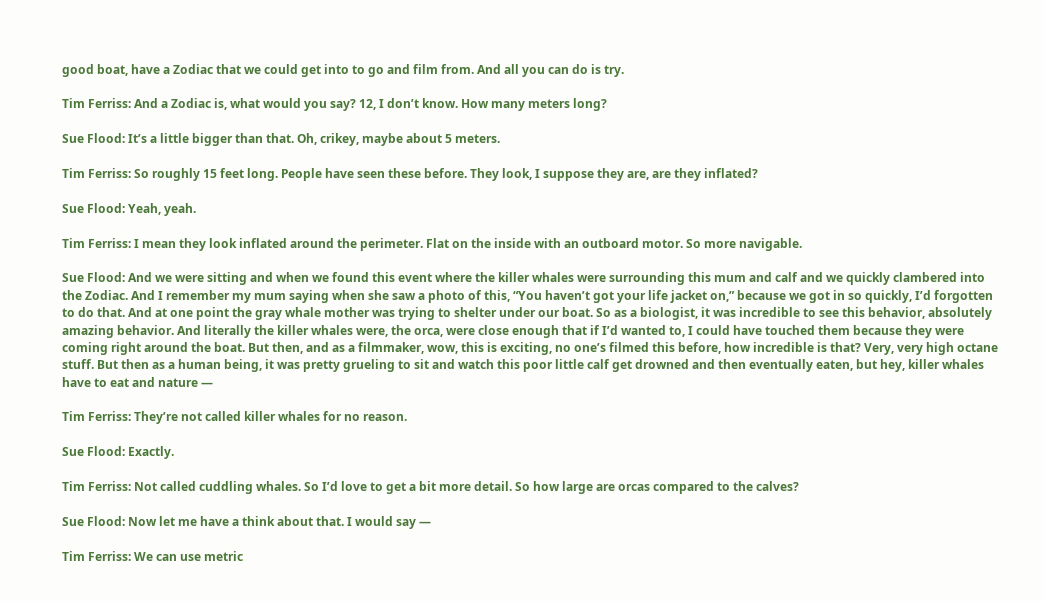good boat, have a Zodiac that we could get into to go and film from. And all you can do is try.

Tim Ferriss: And a Zodiac is, what would you say? 12, I don’t know. How many meters long?

Sue Flood: It’s a little bigger than that. Oh, crikey, maybe about 5 meters.

Tim Ferriss: So roughly 15 feet long. People have seen these before. They look, I suppose they are, are they inflated?

Sue Flood: Yeah, yeah.

Tim Ferriss: I mean they look inflated around the perimeter. Flat on the inside with an outboard motor. So more navigable.

Sue Flood: And we were sitting and when we found this event where the killer whales were surrounding this mum and calf and we quickly clambered into the Zodiac. And I remember my mum saying when she saw a photo of this, “You haven’t got your life jacket on,” because we got in so quickly, I’d forgotten to do that. And at one point the gray whale mother was trying to shelter under our boat. So as a biologist, it was incredible to see this behavior, absolutely amazing behavior. And literally the killer whales were, the orca, were close enough that if I’d wanted to, I could have touched them because they were coming right around the boat. But then, and as a filmmaker, wow, this is exciting, no one’s filmed this before, how incredible is that? Very, very high octane stuff. But then as a human being, it was pretty grueling to sit and watch this poor little calf get drowned and then eventually eaten, but hey, killer whales have to eat and nature —

Tim Ferriss: They’re not called killer whales for no reason.

Sue Flood: Exactly.

Tim Ferriss: Not called cuddling whales. So I’d love to get a bit more detail. So how large are orcas compared to the calves?

Sue Flood: Now let me have a think about that. I would say —

Tim Ferriss: We can use metric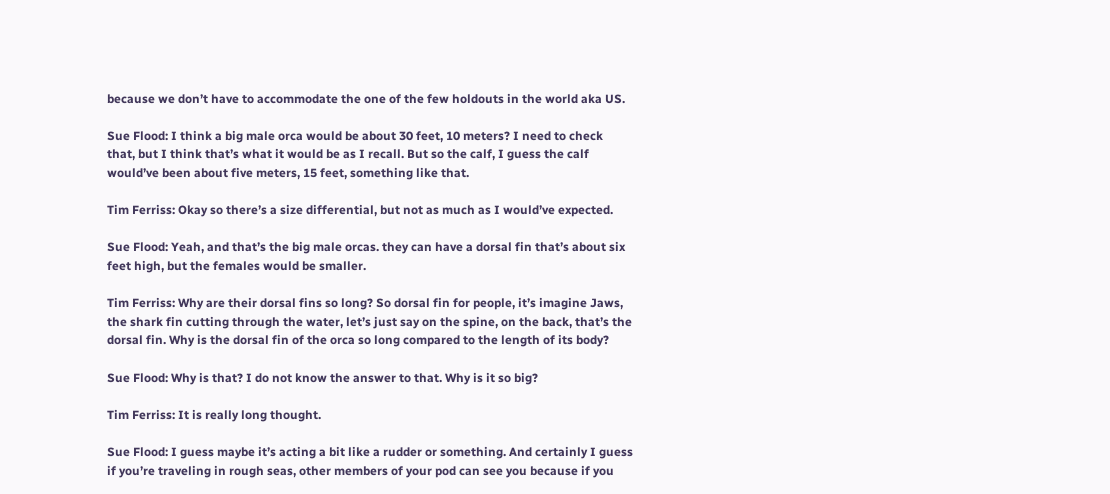because we don’t have to accommodate the one of the few holdouts in the world aka US.

Sue Flood: I think a big male orca would be about 30 feet, 10 meters? I need to check that, but I think that’s what it would be as I recall. But so the calf, I guess the calf would’ve been about five meters, 15 feet, something like that.

Tim Ferriss: Okay so there’s a size differential, but not as much as I would’ve expected.

Sue Flood: Yeah, and that’s the big male orcas. they can have a dorsal fin that’s about six feet high, but the females would be smaller.

Tim Ferriss: Why are their dorsal fins so long? So dorsal fin for people, it’s imagine Jaws, the shark fin cutting through the water, let’s just say on the spine, on the back, that’s the dorsal fin. Why is the dorsal fin of the orca so long compared to the length of its body?

Sue Flood: Why is that? I do not know the answer to that. Why is it so big?

Tim Ferriss: It is really long thought.

Sue Flood: I guess maybe it’s acting a bit like a rudder or something. And certainly I guess if you’re traveling in rough seas, other members of your pod can see you because if you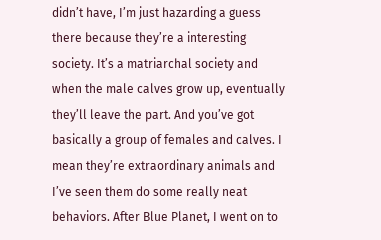didn’t have, I’m just hazarding a guess there because they’re a interesting society. It’s a matriarchal society and when the male calves grow up, eventually they’ll leave the part. And you’ve got basically a group of females and calves. I mean they’re extraordinary animals and I’ve seen them do some really neat behaviors. After Blue Planet, I went on to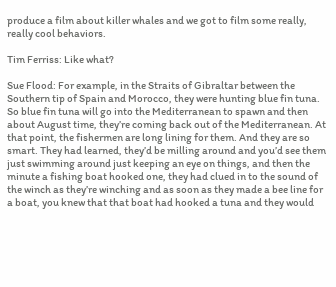produce a film about killer whales and we got to film some really, really cool behaviors.

Tim Ferriss: Like what?

Sue Flood: For example, in the Straits of Gibraltar between the Southern tip of Spain and Morocco, they were hunting blue fin tuna. So blue fin tuna will go into the Mediterranean to spawn and then about August time, they’re coming back out of the Mediterranean. At that point, the fishermen are long lining for them. And they are so smart. They had learned, they’d be milling around and you’d see them just swimming around just keeping an eye on things, and then the minute a fishing boat hooked one, they had clued in to the sound of the winch as they’re winching and as soon as they made a bee line for a boat, you knew that that boat had hooked a tuna and they would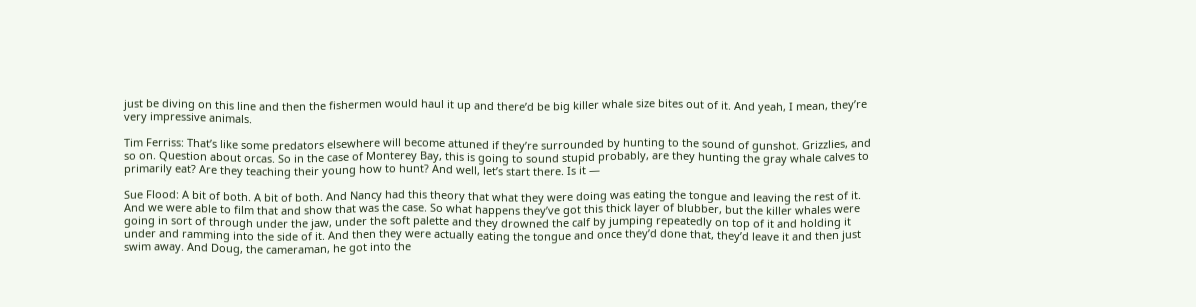just be diving on this line and then the fishermen would haul it up and there’d be big killer whale size bites out of it. And yeah, I mean, they’re very impressive animals.

Tim Ferriss: That’s like some predators elsewhere will become attuned if they’re surrounded by hunting to the sound of gunshot. Grizzlies, and so on. Question about orcas. So in the case of Monterey Bay, this is going to sound stupid probably, are they hunting the gray whale calves to primarily eat? Are they teaching their young how to hunt? And well, let’s start there. Is it —

Sue Flood: A bit of both. A bit of both. And Nancy had this theory that what they were doing was eating the tongue and leaving the rest of it. And we were able to film that and show that was the case. So what happens they’ve got this thick layer of blubber, but the killer whales were going in sort of through under the jaw, under the soft palette and they drowned the calf by jumping repeatedly on top of it and holding it under and ramming into the side of it. And then they were actually eating the tongue and once they’d done that, they’d leave it and then just swim away. And Doug, the cameraman, he got into the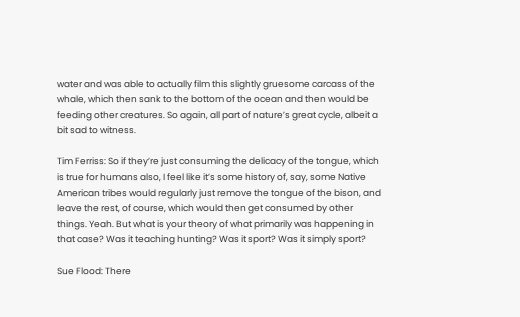water and was able to actually film this slightly gruesome carcass of the whale, which then sank to the bottom of the ocean and then would be feeding other creatures. So again, all part of nature’s great cycle, albeit a bit sad to witness.

Tim Ferriss: So if they’re just consuming the delicacy of the tongue, which is true for humans also, I feel like it’s some history of, say, some Native American tribes would regularly just remove the tongue of the bison, and leave the rest, of course, which would then get consumed by other things. Yeah. But what is your theory of what primarily was happening in that case? Was it teaching hunting? Was it sport? Was it simply sport?

Sue Flood: There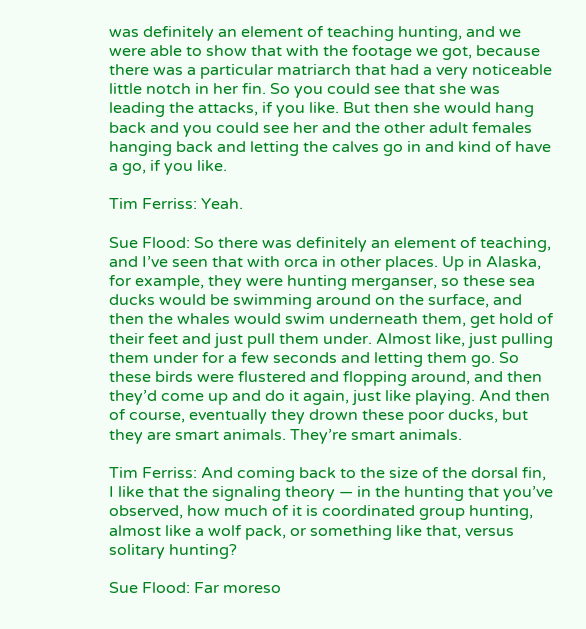was definitely an element of teaching hunting, and we were able to show that with the footage we got, because there was a particular matriarch that had a very noticeable little notch in her fin. So you could see that she was leading the attacks, if you like. But then she would hang back and you could see her and the other adult females hanging back and letting the calves go in and kind of have a go, if you like.

Tim Ferriss: Yeah.

Sue Flood: So there was definitely an element of teaching, and I’ve seen that with orca in other places. Up in Alaska, for example, they were hunting merganser, so these sea ducks would be swimming around on the surface, and then the whales would swim underneath them, get hold of their feet and just pull them under. Almost like, just pulling them under for a few seconds and letting them go. So these birds were flustered and flopping around, and then they’d come up and do it again, just like playing. And then of course, eventually they drown these poor ducks, but they are smart animals. They’re smart animals.

Tim Ferriss: And coming back to the size of the dorsal fin, I like that the signaling theory — in the hunting that you’ve observed, how much of it is coordinated group hunting, almost like a wolf pack, or something like that, versus solitary hunting?

Sue Flood: Far moreso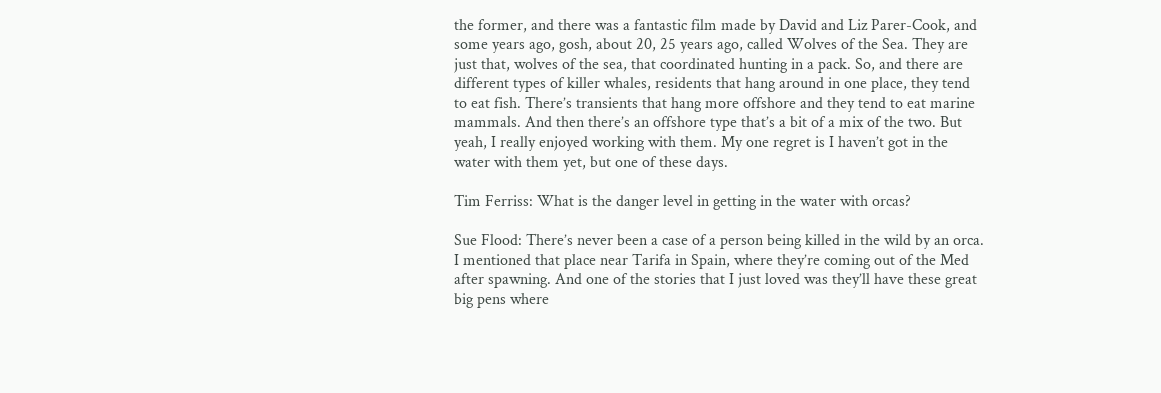the former, and there was a fantastic film made by David and Liz Parer-Cook, and some years ago, gosh, about 20, 25 years ago, called Wolves of the Sea. They are just that, wolves of the sea, that coordinated hunting in a pack. So, and there are different types of killer whales, residents that hang around in one place, they tend to eat fish. There’s transients that hang more offshore and they tend to eat marine mammals. And then there’s an offshore type that’s a bit of a mix of the two. But yeah, I really enjoyed working with them. My one regret is I haven’t got in the water with them yet, but one of these days.

Tim Ferriss: What is the danger level in getting in the water with orcas?

Sue Flood: There’s never been a case of a person being killed in the wild by an orca. I mentioned that place near Tarifa in Spain, where they’re coming out of the Med after spawning. And one of the stories that I just loved was they’ll have these great big pens where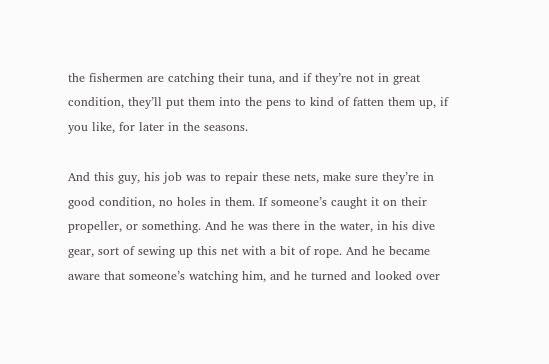the fishermen are catching their tuna, and if they’re not in great condition, they’ll put them into the pens to kind of fatten them up, if you like, for later in the seasons.

And this guy, his job was to repair these nets, make sure they’re in good condition, no holes in them. If someone’s caught it on their propeller, or something. And he was there in the water, in his dive gear, sort of sewing up this net with a bit of rope. And he became aware that someone’s watching him, and he turned and looked over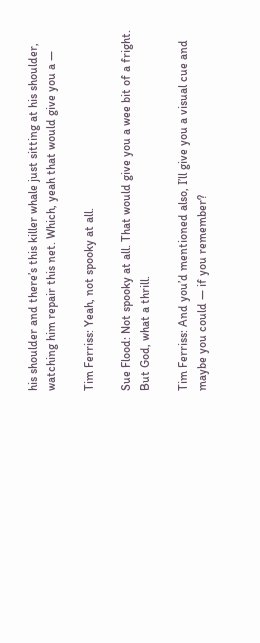his shoulder and there’s this killer whale just sitting at his shoulder, watching him repair this net. Which, yeah that would give you a —

Tim Ferriss: Yeah, not spooky at all.

Sue Flood: Not spooky at all. That would give you a wee bit of a fright. But God, what a thrill.

Tim Ferriss: And you’d mentioned also, I’ll give you a visual cue and maybe you could — if you remember?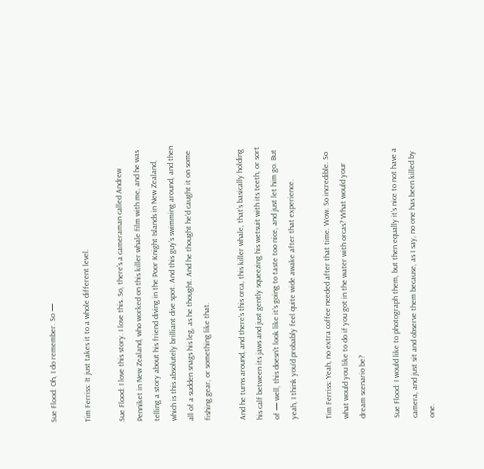Sue Flood: Oh, I do remember. So —

Tim Ferriss: It just takes it to a whole different level.

Sue Flood: I love this story. I love this. So, there’s a cameraman called Andrew Penniket in New Zealand, who worked on this killer whale film with me, and he was telling a story about his friend diving in the Poor Knight Islands in New Zealand, which is this absolutely brilliant dive spot. And this guy’s swimming around, and then all of a sudden snags his leg, as he thought. And he thought he’d caught it on some fishing gear, or something like that.

And he turns around, and there’s this orca, this killer whale, that’s basically holding his calf between its jaws and just gently squeezing his wetsuit with its teeth, or sort of — well, this doesn’t look like it’s going to taste too nice, and just let him go. But yeah, I think you’d probably feel quite wide awake after that experience.

Tim Ferriss: Yeah, no extra coffee needed after that time. Wow. So incredible. So what would you like to do if you got in the water with orcas? What would your dream scenario be?

Sue Flood: I would like to photograph them, but then equally it’s nice to not have a camera, and just sit and observe them because, as I say, no one has been killed by one.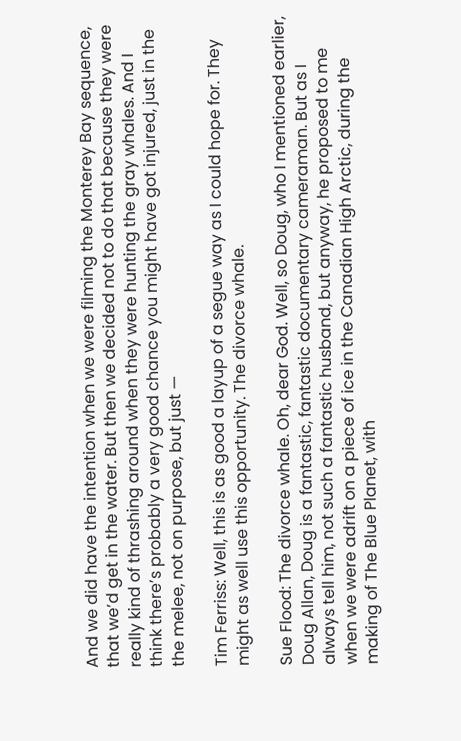And we did have the intention when we were filming the Monterey Bay sequence, that we’d get in the water. But then we decided not to do that because they were really kind of thrashing around when they were hunting the gray whales. And I think there’s probably a very good chance you might have got injured, just in the the melee, not on purpose, but just —

Tim Ferriss: Well, this is as good a layup of a segue way as I could hope for. They might as well use this opportunity. The divorce whale.

Sue Flood: The divorce whale. Oh, dear God. Well, so Doug, who I mentioned earlier, Doug Allan, Doug is a fantastic, fantastic documentary cameraman. But as I always tell him, not such a fantastic husband, but anyway, he proposed to me when we were adrift on a piece of ice in the Canadian High Arctic, during the making of The Blue Planet, with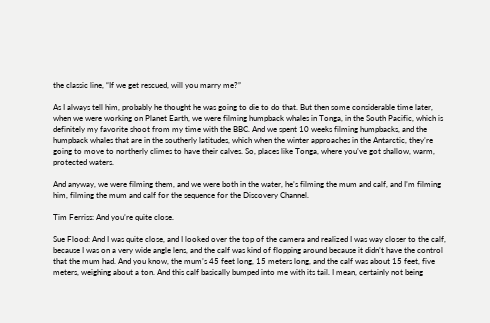the classic line, “If we get rescued, will you marry me?”

As I always tell him, probably he thought he was going to die to do that. But then some considerable time later, when we were working on Planet Earth, we were filming humpback whales in Tonga, in the South Pacific, which is definitely my favorite shoot from my time with the BBC. And we spent 10 weeks filming humpbacks, and the humpback whales that are in the southerly latitudes, which when the winter approaches in the Antarctic, they’re going to move to northerly climes to have their calves. So, places like Tonga, where you’ve got shallow, warm, protected waters.

And anyway, we were filming them, and we were both in the water, he’s filming the mum and calf, and I’m filming him, filming the mum and calf for the sequence for the Discovery Channel.

Tim Ferriss: And you’re quite close.

Sue Flood: And I was quite close, and I looked over the top of the camera and realized I was way closer to the calf, because I was on a very wide angle lens, and the calf was kind of flopping around because it didn’t have the control that the mum had. And you know, the mum’s 45 feet long, 15 meters long, and the calf was about 15 feet, five meters, weighing about a ton. And this calf basically bumped into me with its tail. I mean, certainly not being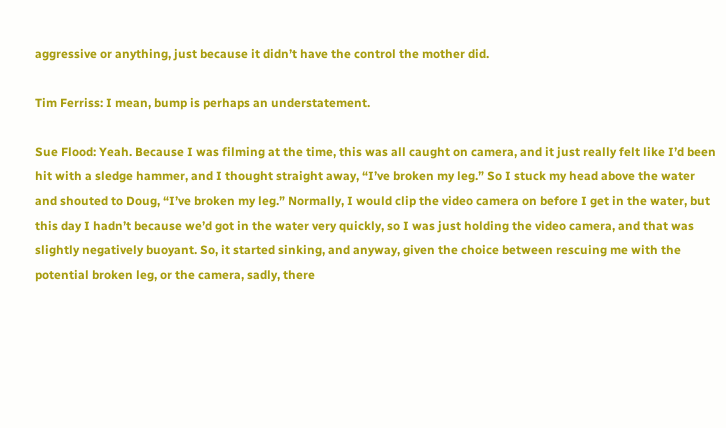aggressive or anything, just because it didn’t have the control the mother did.

Tim Ferriss: I mean, bump is perhaps an understatement.

Sue Flood: Yeah. Because I was filming at the time, this was all caught on camera, and it just really felt like I’d been hit with a sledge hammer, and I thought straight away, “I’ve broken my leg.” So I stuck my head above the water and shouted to Doug, “I’ve broken my leg.” Normally, I would clip the video camera on before I get in the water, but this day I hadn’t because we’d got in the water very quickly, so I was just holding the video camera, and that was slightly negatively buoyant. So, it started sinking, and anyway, given the choice between rescuing me with the potential broken leg, or the camera, sadly, there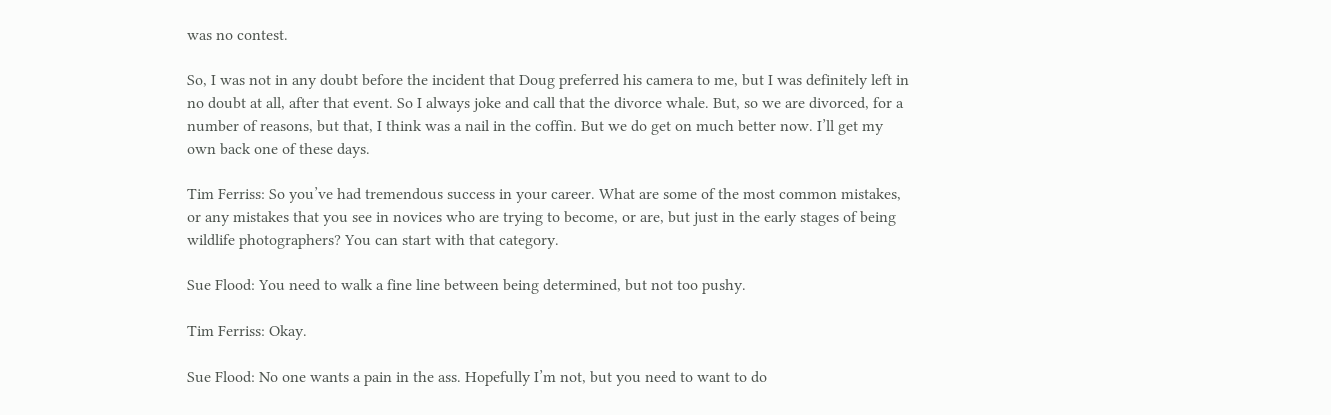was no contest.

So, I was not in any doubt before the incident that Doug preferred his camera to me, but I was definitely left in no doubt at all, after that event. So I always joke and call that the divorce whale. But, so we are divorced, for a number of reasons, but that, I think was a nail in the coffin. But we do get on much better now. I’ll get my own back one of these days.

Tim Ferriss: So you’ve had tremendous success in your career. What are some of the most common mistakes, or any mistakes that you see in novices who are trying to become, or are, but just in the early stages of being wildlife photographers? You can start with that category.

Sue Flood: You need to walk a fine line between being determined, but not too pushy.

Tim Ferriss: Okay.

Sue Flood: No one wants a pain in the ass. Hopefully I’m not, but you need to want to do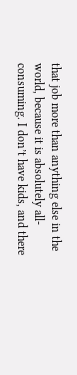that job more than anything else in the world, because it is absolutely all-consuming. I don’t have kids, and there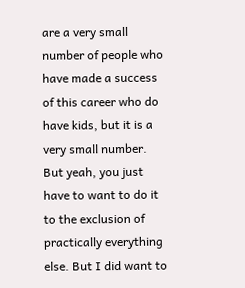are a very small number of people who have made a success of this career who do have kids, but it is a very small number. But yeah, you just have to want to do it to the exclusion of practically everything else. But I did want to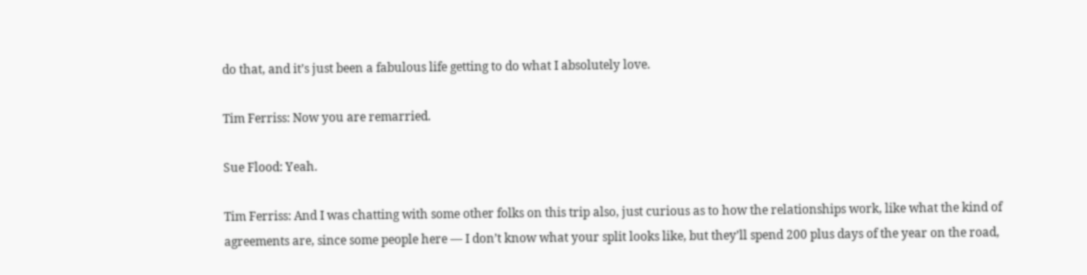do that, and it’s just been a fabulous life getting to do what I absolutely love.

Tim Ferriss: Now you are remarried.

Sue Flood: Yeah.

Tim Ferriss: And I was chatting with some other folks on this trip also, just curious as to how the relationships work, like what the kind of agreements are, since some people here — I don’t know what your split looks like, but they’ll spend 200 plus days of the year on the road,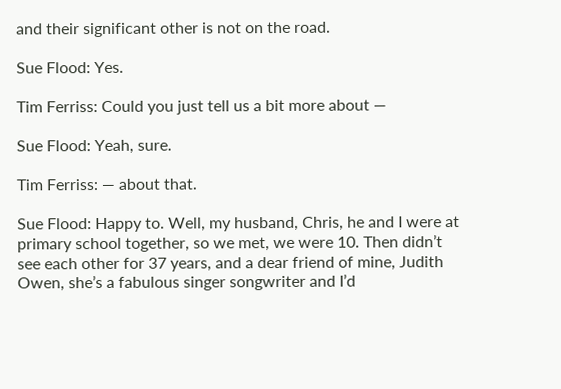and their significant other is not on the road.

Sue Flood: Yes.

Tim Ferriss: Could you just tell us a bit more about —

Sue Flood: Yeah, sure.

Tim Ferriss: — about that.

Sue Flood: Happy to. Well, my husband, Chris, he and I were at primary school together, so we met, we were 10. Then didn’t see each other for 37 years, and a dear friend of mine, Judith Owen, she’s a fabulous singer songwriter and I’d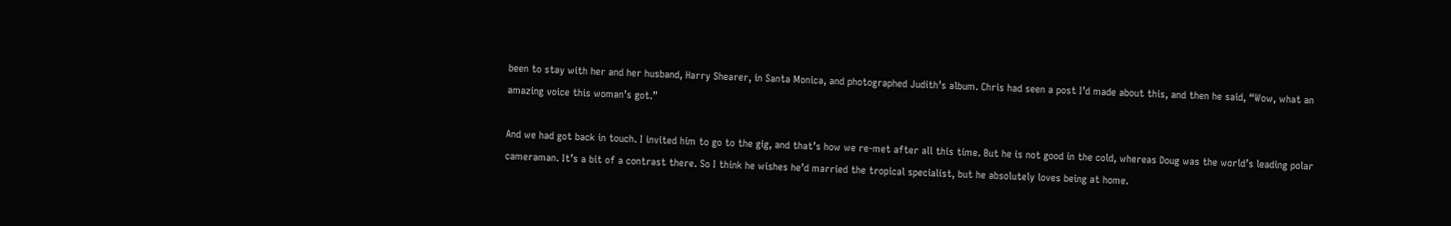been to stay with her and her husband, Harry Shearer, in Santa Monica, and photographed Judith’s album. Chris had seen a post I’d made about this, and then he said, “Wow, what an amazing voice this woman’s got.”

And we had got back in touch. I invited him to go to the gig, and that’s how we re-met after all this time. But he is not good in the cold, whereas Doug was the world’s leading polar cameraman. It’s a bit of a contrast there. So I think he wishes he’d married the tropical specialist, but he absolutely loves being at home.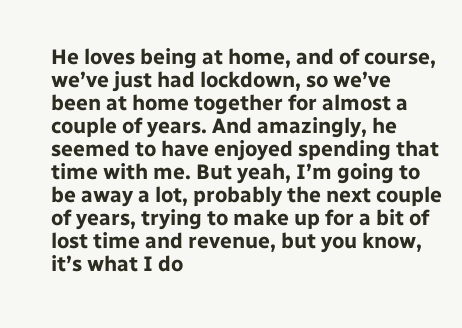He loves being at home, and of course, we’ve just had lockdown, so we’ve been at home together for almost a couple of years. And amazingly, he seemed to have enjoyed spending that time with me. But yeah, I’m going to be away a lot, probably the next couple of years, trying to make up for a bit of lost time and revenue, but you know, it’s what I do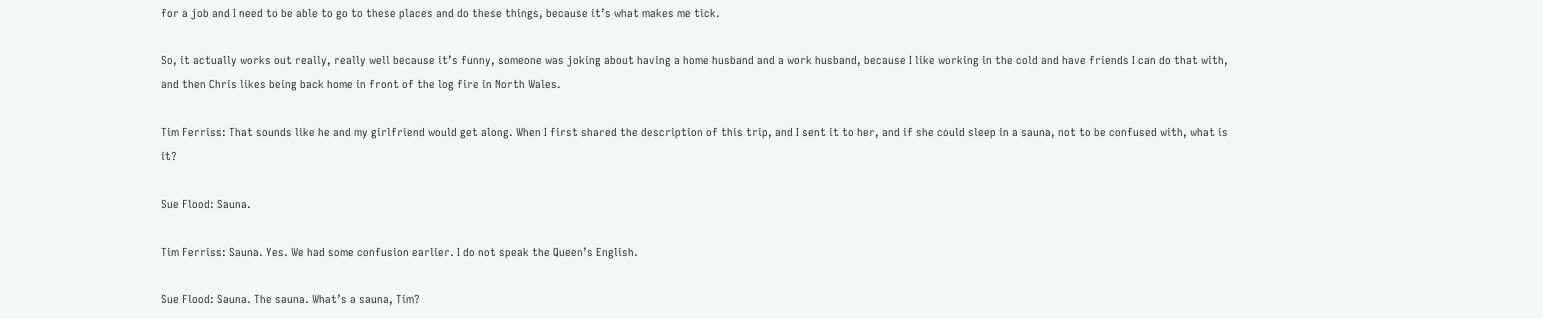for a job and I need to be able to go to these places and do these things, because it’s what makes me tick.

So, it actually works out really, really well because it’s funny, someone was joking about having a home husband and a work husband, because I like working in the cold and have friends I can do that with, and then Chris likes being back home in front of the log fire in North Wales.

Tim Ferriss: That sounds like he and my girlfriend would get along. When I first shared the description of this trip, and I sent it to her, and if she could sleep in a sauna, not to be confused with, what is it?

Sue Flood: Sauna.

Tim Ferriss: Sauna. Yes. We had some confusion earlier. I do not speak the Queen’s English.

Sue Flood: Sauna. The sauna. What’s a sauna, Tim?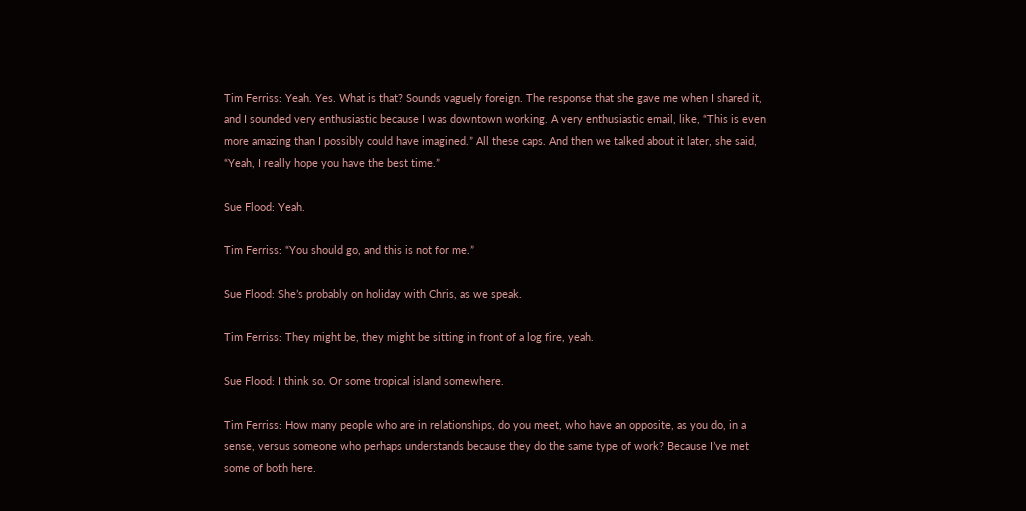Tim Ferriss: Yeah. Yes. What is that? Sounds vaguely foreign. The response that she gave me when I shared it, and I sounded very enthusiastic because I was downtown working. A very enthusiastic email, like, “This is even more amazing than I possibly could have imagined.” All these caps. And then we talked about it later, she said, “Yeah, I really hope you have the best time.”

Sue Flood: Yeah.

Tim Ferriss: “You should go, and this is not for me.”

Sue Flood: She’s probably on holiday with Chris, as we speak.

Tim Ferriss: They might be, they might be sitting in front of a log fire, yeah.

Sue Flood: I think so. Or some tropical island somewhere.

Tim Ferriss: How many people who are in relationships, do you meet, who have an opposite, as you do, in a sense, versus someone who perhaps understands because they do the same type of work? Because I’ve met some of both here.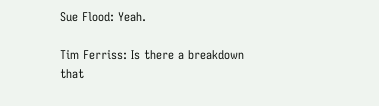Sue Flood: Yeah.

Tim Ferriss: Is there a breakdown that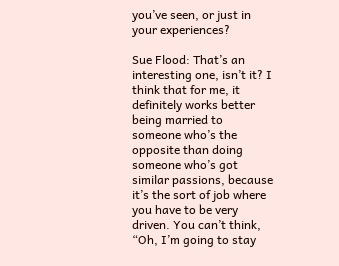you’ve seen, or just in your experiences?

Sue Flood: That’s an interesting one, isn’t it? I think that for me, it definitely works better being married to someone who’s the opposite than doing someone who’s got similar passions, because it’s the sort of job where you have to be very driven. You can’t think, “Oh, I’m going to stay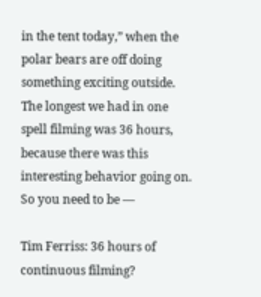in the tent today,” when the polar bears are off doing something exciting outside. The longest we had in one spell filming was 36 hours, because there was this interesting behavior going on. So you need to be —

Tim Ferriss: 36 hours of continuous filming?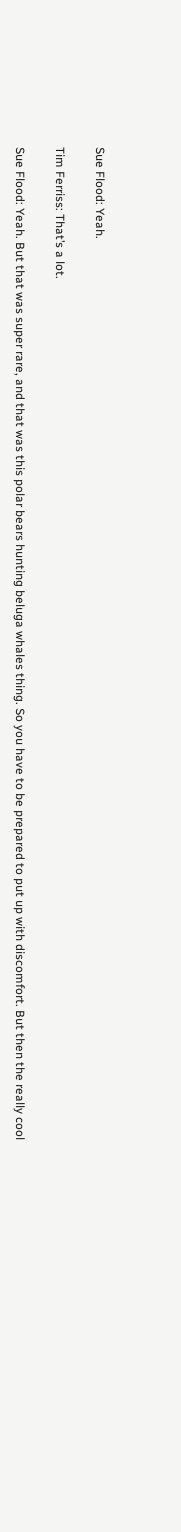Sue Flood: Yeah.

Tim Ferriss: That’s a lot.

Sue Flood: Yeah. But that was super rare, and that was this polar bears hunting beluga whales thing. So you have to be prepared to put up with discomfort. But then the really cool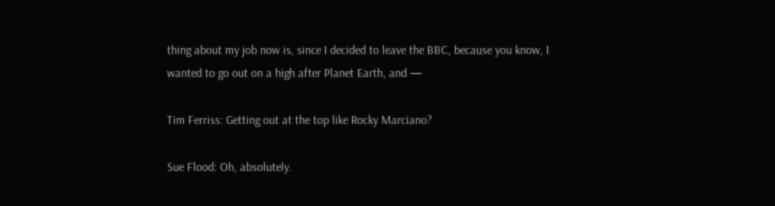thing about my job now is, since I decided to leave the BBC, because you know, I wanted to go out on a high after Planet Earth, and —

Tim Ferriss: Getting out at the top like Rocky Marciano?

Sue Flood: Oh, absolutely.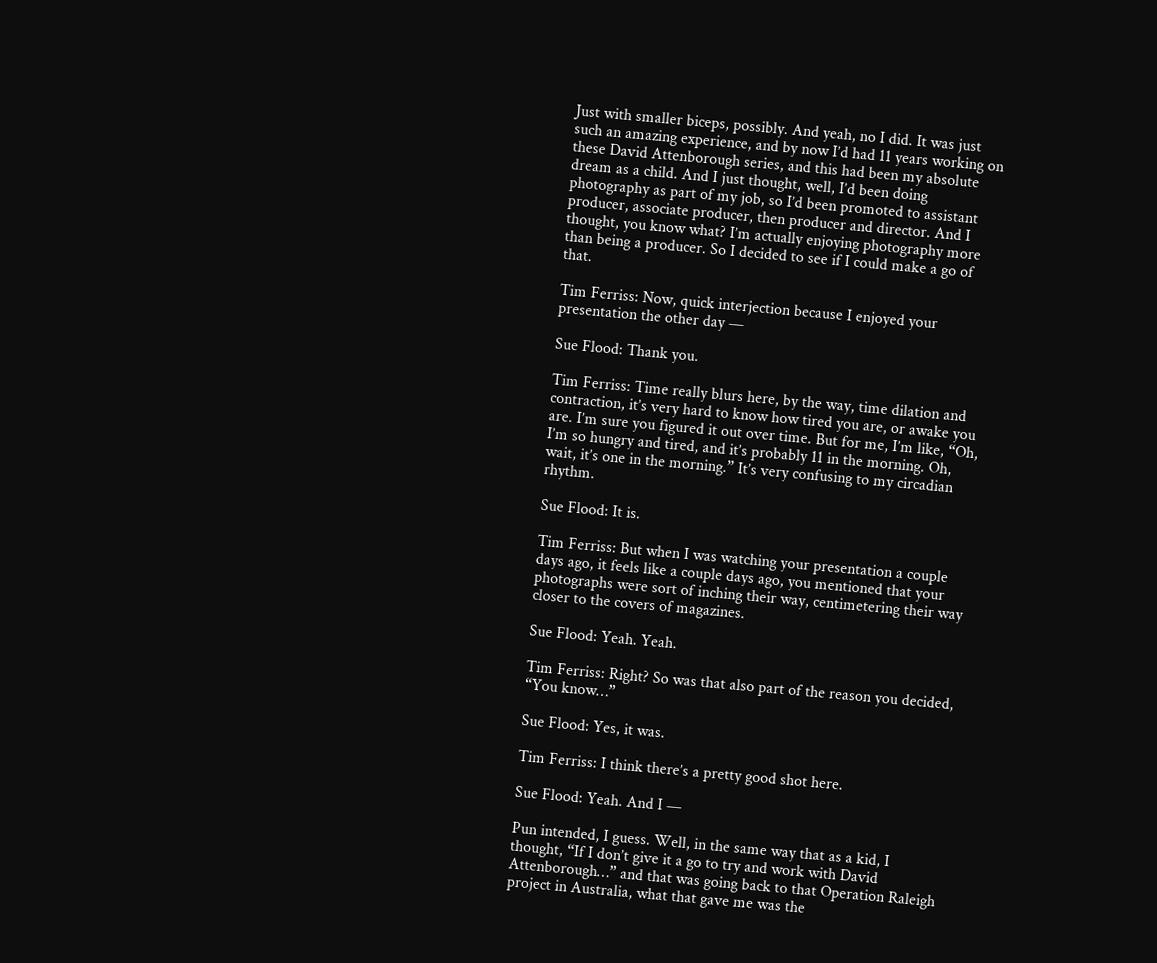Just with smaller biceps, possibly. And yeah, no I did. It was just such an amazing experience, and by now I’d had 11 years working on these David Attenborough series, and this had been my absolute dream as a child. And I just thought, well, I’d been doing photography as part of my job, so I’d been promoted to assistant producer, associate producer, then producer and director. And I thought, you know what? I’m actually enjoying photography more than being a producer. So I decided to see if I could make a go of that.

Tim Ferriss: Now, quick interjection because I enjoyed your presentation the other day —

Sue Flood: Thank you.

Tim Ferriss: Time really blurs here, by the way, time dilation and contraction, it’s very hard to know how tired you are, or awake you are. I’m sure you figured it out over time. But for me, I’m like, “Oh, I’m so hungry and tired, and it’s probably 11 in the morning. Oh, wait, it’s one in the morning.” It’s very confusing to my circadian rhythm.

Sue Flood: It is.

Tim Ferriss: But when I was watching your presentation a couple days ago, it feels like a couple days ago, you mentioned that your photographs were sort of inching their way, centimetering their way closer to the covers of magazines.

Sue Flood: Yeah. Yeah.

Tim Ferriss: Right? So was that also part of the reason you decided, “You know…”

Sue Flood: Yes, it was.

Tim Ferriss: I think there’s a pretty good shot here.

Sue Flood: Yeah. And I —

Pun intended, I guess. Well, in the same way that as a kid, I thought, “If I don’t give it a go to try and work with David Attenborough…” and that was going back to that Operation Raleigh project in Australia, what that gave me was the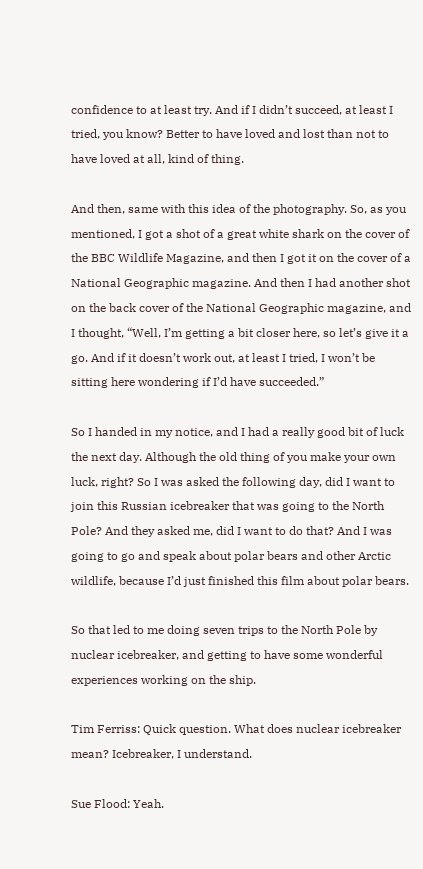confidence to at least try. And if I didn’t succeed, at least I tried, you know? Better to have loved and lost than not to have loved at all, kind of thing.

And then, same with this idea of the photography. So, as you mentioned, I got a shot of a great white shark on the cover of the BBC Wildlife Magazine, and then I got it on the cover of a National Geographic magazine. And then I had another shot on the back cover of the National Geographic magazine, and I thought, “Well, I’m getting a bit closer here, so let’s give it a go. And if it doesn’t work out, at least I tried, I won’t be sitting here wondering if I’d have succeeded.”

So I handed in my notice, and I had a really good bit of luck the next day. Although the old thing of you make your own luck, right? So I was asked the following day, did I want to join this Russian icebreaker that was going to the North Pole? And they asked me, did I want to do that? And I was going to go and speak about polar bears and other Arctic wildlife, because I’d just finished this film about polar bears.

So that led to me doing seven trips to the North Pole by nuclear icebreaker, and getting to have some wonderful experiences working on the ship.

Tim Ferriss: Quick question. What does nuclear icebreaker mean? Icebreaker, I understand.

Sue Flood: Yeah.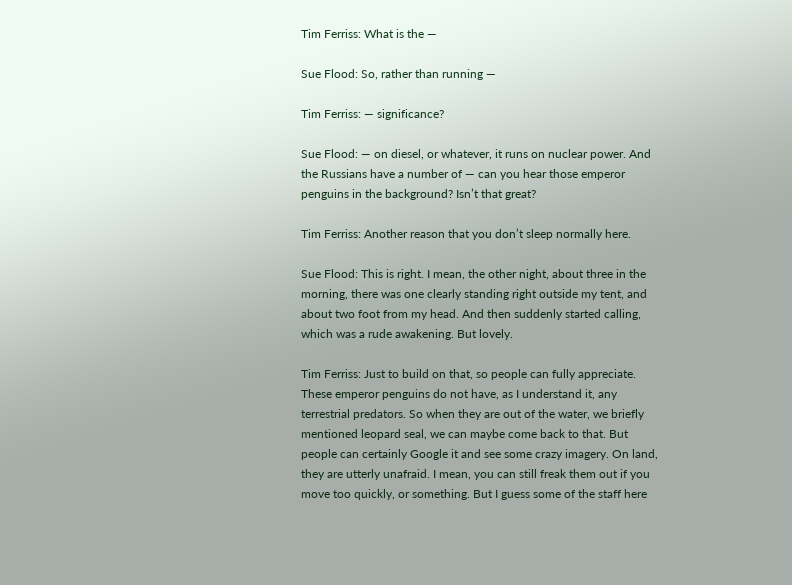Tim Ferriss: What is the —

Sue Flood: So, rather than running —

Tim Ferriss: — significance?

Sue Flood: — on diesel, or whatever, it runs on nuclear power. And the Russians have a number of — can you hear those emperor penguins in the background? Isn’t that great?

Tim Ferriss: Another reason that you don’t sleep normally here.

Sue Flood: This is right. I mean, the other night, about three in the morning, there was one clearly standing right outside my tent, and about two foot from my head. And then suddenly started calling, which was a rude awakening. But lovely.

Tim Ferriss: Just to build on that, so people can fully appreciate. These emperor penguins do not have, as I understand it, any terrestrial predators. So when they are out of the water, we briefly mentioned leopard seal, we can maybe come back to that. But people can certainly Google it and see some crazy imagery. On land, they are utterly unafraid. I mean, you can still freak them out if you move too quickly, or something. But I guess some of the staff here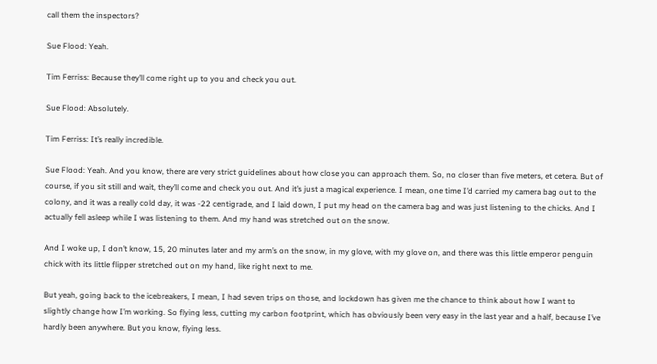call them the inspectors?

Sue Flood: Yeah.

Tim Ferriss: Because they’ll come right up to you and check you out.

Sue Flood: Absolutely.

Tim Ferriss: It’s really incredible.

Sue Flood: Yeah. And you know, there are very strict guidelines about how close you can approach them. So, no closer than five meters, et cetera. But of course, if you sit still and wait, they’ll come and check you out. And it’s just a magical experience. I mean, one time I’d carried my camera bag out to the colony, and it was a really cold day, it was -22 centigrade, and I laid down, I put my head on the camera bag and was just listening to the chicks. And I actually fell asleep while I was listening to them. And my hand was stretched out on the snow.

And I woke up, I don’t know, 15, 20 minutes later and my arm’s on the snow, in my glove, with my glove on, and there was this little emperor penguin chick with its little flipper stretched out on my hand, like right next to me.

But yeah, going back to the icebreakers, I mean, I had seven trips on those, and lockdown has given me the chance to think about how I want to slightly change how I’m working. So flying less, cutting my carbon footprint, which has obviously been very easy in the last year and a half, because I’ve hardly been anywhere. But you know, flying less.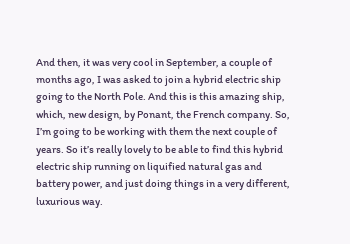And then, it was very cool in September, a couple of months ago, I was asked to join a hybrid electric ship going to the North Pole. And this is this amazing ship, which, new design, by Ponant, the French company. So, I’m going to be working with them the next couple of years. So it’s really lovely to be able to find this hybrid electric ship running on liquified natural gas and battery power, and just doing things in a very different, luxurious way.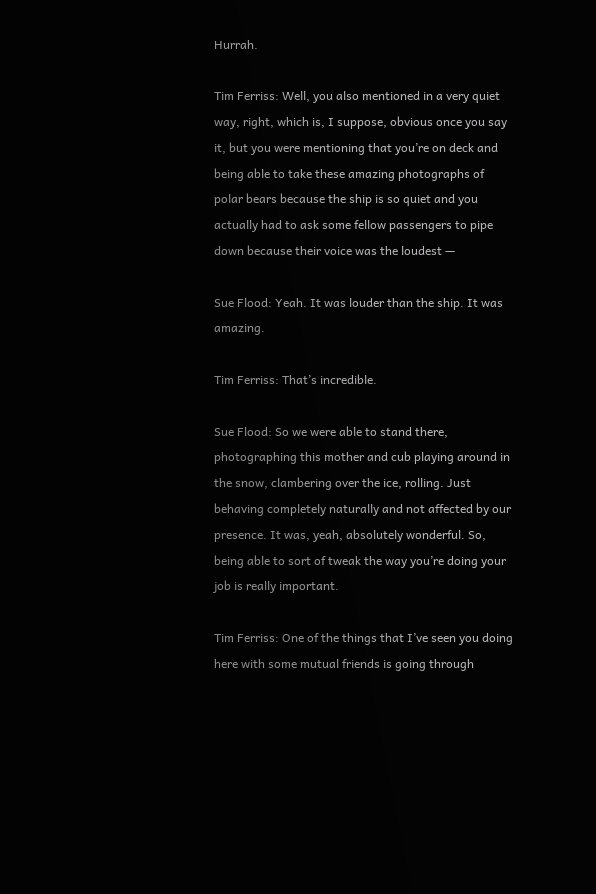Hurrah.

Tim Ferriss: Well, you also mentioned in a very quiet way, right, which is, I suppose, obvious once you say it, but you were mentioning that you’re on deck and being able to take these amazing photographs of polar bears because the ship is so quiet and you actually had to ask some fellow passengers to pipe down because their voice was the loudest —

Sue Flood: Yeah. It was louder than the ship. It was amazing.

Tim Ferriss: That’s incredible.

Sue Flood: So we were able to stand there, photographing this mother and cub playing around in the snow, clambering over the ice, rolling. Just behaving completely naturally and not affected by our presence. It was, yeah, absolutely wonderful. So, being able to sort of tweak the way you’re doing your job is really important.

Tim Ferriss: One of the things that I’ve seen you doing here with some mutual friends is going through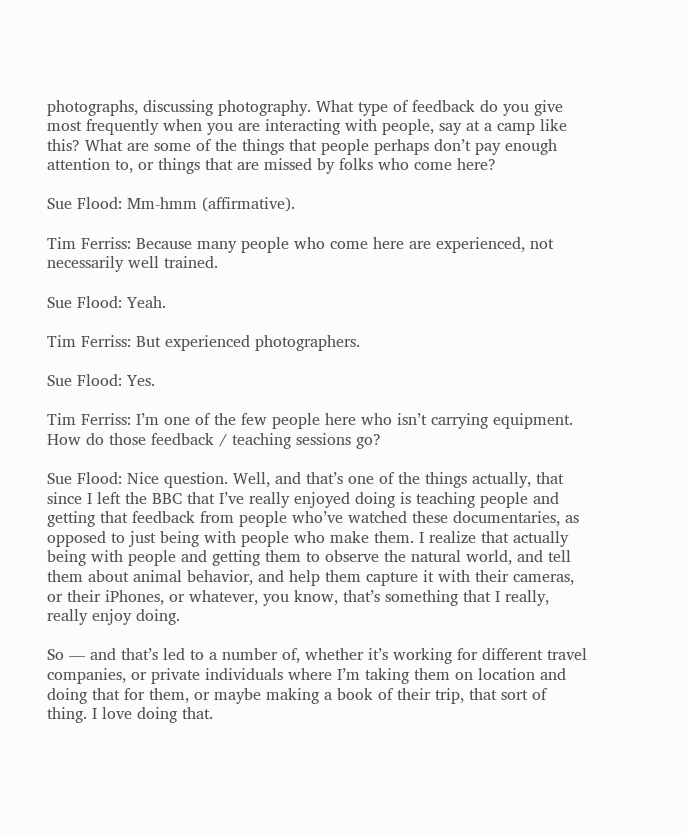photographs, discussing photography. What type of feedback do you give most frequently when you are interacting with people, say at a camp like this? What are some of the things that people perhaps don’t pay enough attention to, or things that are missed by folks who come here?

Sue Flood: Mm-hmm (affirmative).

Tim Ferriss: Because many people who come here are experienced, not necessarily well trained.

Sue Flood: Yeah.

Tim Ferriss: But experienced photographers.

Sue Flood: Yes.

Tim Ferriss: I’m one of the few people here who isn’t carrying equipment. How do those feedback / teaching sessions go?

Sue Flood: Nice question. Well, and that’s one of the things actually, that since I left the BBC that I’ve really enjoyed doing is teaching people and getting that feedback from people who’ve watched these documentaries, as opposed to just being with people who make them. I realize that actually being with people and getting them to observe the natural world, and tell them about animal behavior, and help them capture it with their cameras, or their iPhones, or whatever, you know, that’s something that I really, really enjoy doing.

So — and that’s led to a number of, whether it’s working for different travel companies, or private individuals where I’m taking them on location and doing that for them, or maybe making a book of their trip, that sort of thing. I love doing that.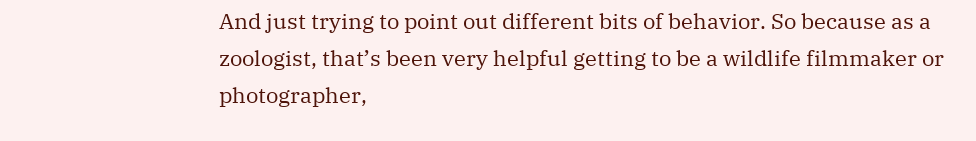And just trying to point out different bits of behavior. So because as a zoologist, that’s been very helpful getting to be a wildlife filmmaker or photographer,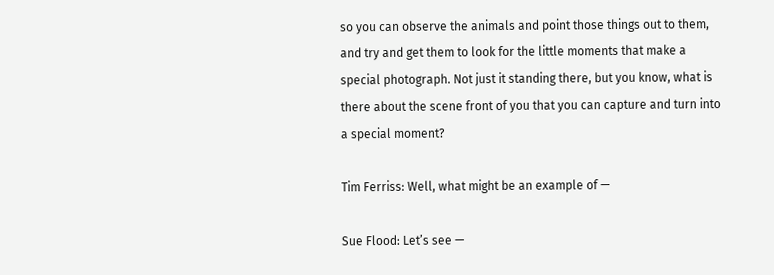so you can observe the animals and point those things out to them, and try and get them to look for the little moments that make a special photograph. Not just it standing there, but you know, what is there about the scene front of you that you can capture and turn into a special moment?

Tim Ferriss: Well, what might be an example of —

Sue Flood: Let’s see —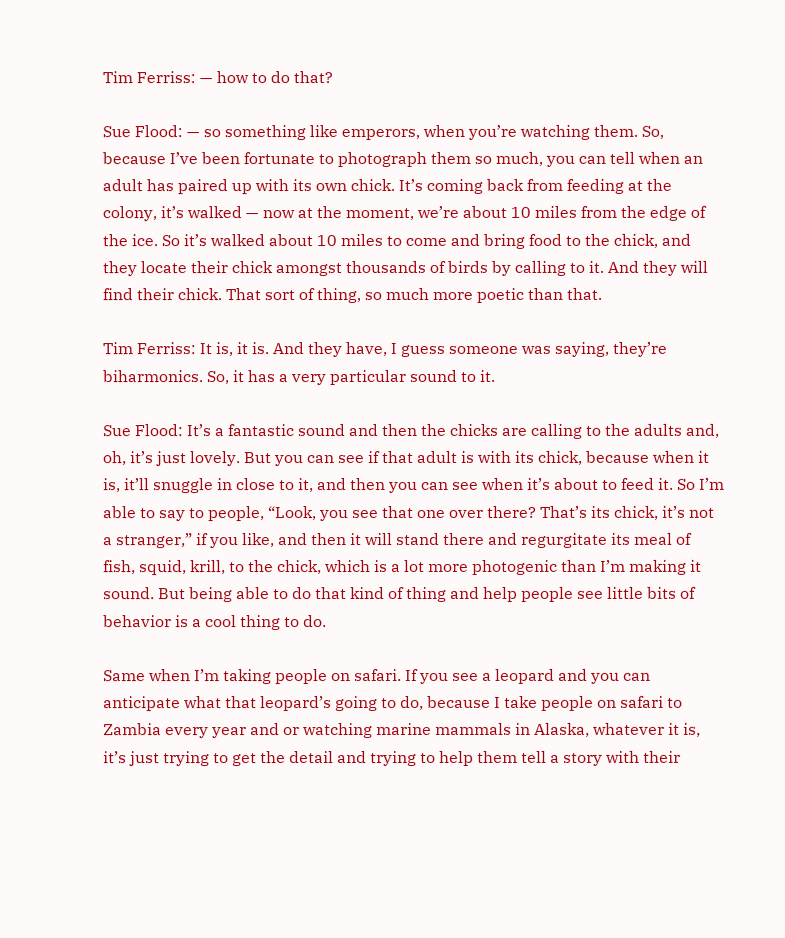Tim Ferriss: — how to do that?

Sue Flood: — so something like emperors, when you’re watching them. So, because I’ve been fortunate to photograph them so much, you can tell when an adult has paired up with its own chick. It’s coming back from feeding at the colony, it’s walked — now at the moment, we’re about 10 miles from the edge of the ice. So it’s walked about 10 miles to come and bring food to the chick, and they locate their chick amongst thousands of birds by calling to it. And they will find their chick. That sort of thing, so much more poetic than that.

Tim Ferriss: It is, it is. And they have, I guess someone was saying, they’re biharmonics. So, it has a very particular sound to it.

Sue Flood: It’s a fantastic sound and then the chicks are calling to the adults and, oh, it’s just lovely. But you can see if that adult is with its chick, because when it is, it’ll snuggle in close to it, and then you can see when it’s about to feed it. So I’m able to say to people, “Look, you see that one over there? That’s its chick, it’s not a stranger,” if you like, and then it will stand there and regurgitate its meal of fish, squid, krill, to the chick, which is a lot more photogenic than I’m making it sound. But being able to do that kind of thing and help people see little bits of behavior is a cool thing to do.

Same when I’m taking people on safari. If you see a leopard and you can anticipate what that leopard’s going to do, because I take people on safari to Zambia every year and or watching marine mammals in Alaska, whatever it is, it’s just trying to get the detail and trying to help them tell a story with their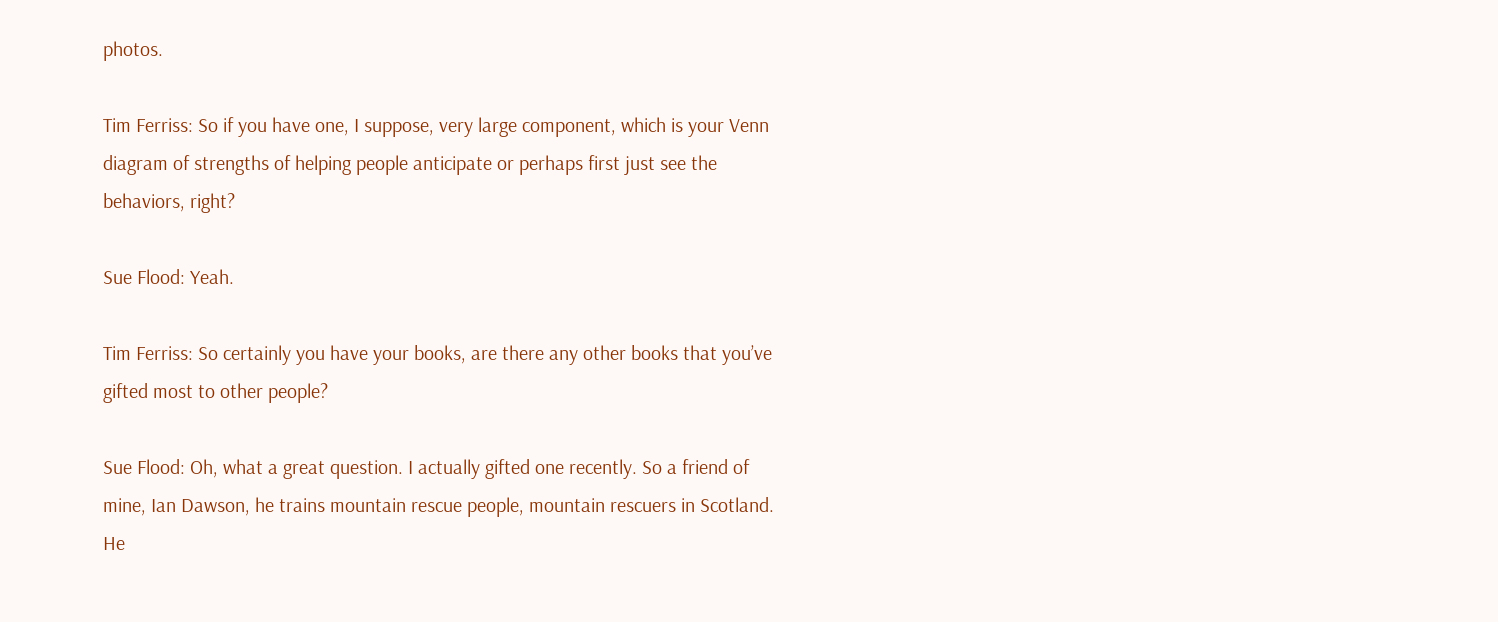photos.

Tim Ferriss: So if you have one, I suppose, very large component, which is your Venn diagram of strengths of helping people anticipate or perhaps first just see the behaviors, right?

Sue Flood: Yeah.

Tim Ferriss: So certainly you have your books, are there any other books that you’ve gifted most to other people?

Sue Flood: Oh, what a great question. I actually gifted one recently. So a friend of mine, Ian Dawson, he trains mountain rescue people, mountain rescuers in Scotland. He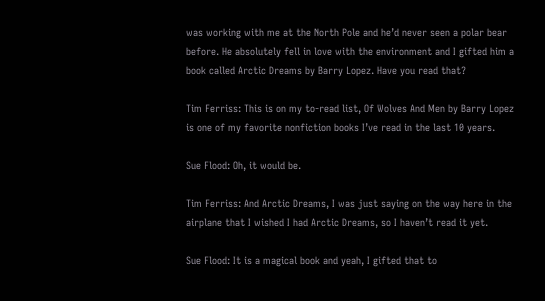was working with me at the North Pole and he’d never seen a polar bear before. He absolutely fell in love with the environment and I gifted him a book called Arctic Dreams by Barry Lopez. Have you read that?

Tim Ferriss: This is on my to-read list, Of Wolves And Men by Barry Lopez is one of my favorite nonfiction books I’ve read in the last 10 years.

Sue Flood: Oh, it would be.

Tim Ferriss: And Arctic Dreams, I was just saying on the way here in the airplane that I wished I had Arctic Dreams, so I haven’t read it yet.

Sue Flood: It is a magical book and yeah, I gifted that to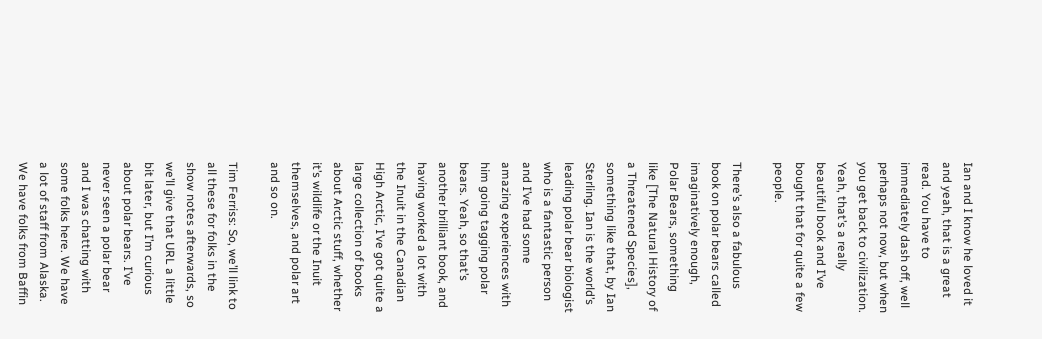Ian and I know he loved it and yeah, that is a great read. You have to immediately dash off, well perhaps not now, but when you get back to civilization. Yeah, that’s a really beautiful book and I’ve bought that for quite a few people.

There’s also a fabulous book on polar bears called imaginatively enough, Polar Bears, something like [The Natural History of a Threatened Species], something like that, by Ian Sterling. Ian is the world’s leading polar bear biologist who is a fantastic person and I’ve had some amazing experiences with him going tagging polar bears. Yeah, so that’s another brilliant book, and having worked a lot with the Inuit in the Canadian High Arctic, I’ve got quite a large collection of books about Arctic stuff, whether it’s wildlife or the Inuit themselves, and polar art and so on.

Tim Ferriss: So, we’ll link to all these for folks in the show notes afterwards, so we’ll give that URL a little bit later, but I’m curious about polar bears. I’ve never seen a polar bear and I was chatting with some folks here. We have a lot of staff from Alaska. We have folks from Baffin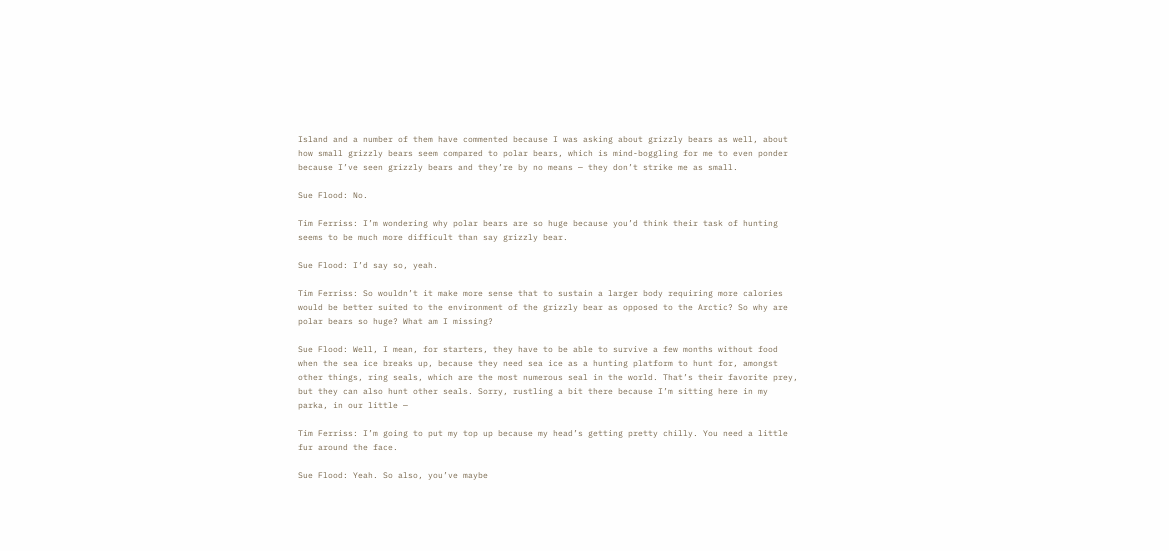Island and a number of them have commented because I was asking about grizzly bears as well, about how small grizzly bears seem compared to polar bears, which is mind-boggling for me to even ponder because I’ve seen grizzly bears and they’re by no means — they don’t strike me as small.

Sue Flood: No.

Tim Ferriss: I’m wondering why polar bears are so huge because you’d think their task of hunting seems to be much more difficult than say grizzly bear.

Sue Flood: I’d say so, yeah.

Tim Ferriss: So wouldn’t it make more sense that to sustain a larger body requiring more calories would be better suited to the environment of the grizzly bear as opposed to the Arctic? So why are polar bears so huge? What am I missing?

Sue Flood: Well, I mean, for starters, they have to be able to survive a few months without food when the sea ice breaks up, because they need sea ice as a hunting platform to hunt for, amongst other things, ring seals, which are the most numerous seal in the world. That’s their favorite prey, but they can also hunt other seals. Sorry, rustling a bit there because I’m sitting here in my parka, in our little —

Tim Ferriss: I’m going to put my top up because my head’s getting pretty chilly. You need a little fur around the face.

Sue Flood: Yeah. So also, you’ve maybe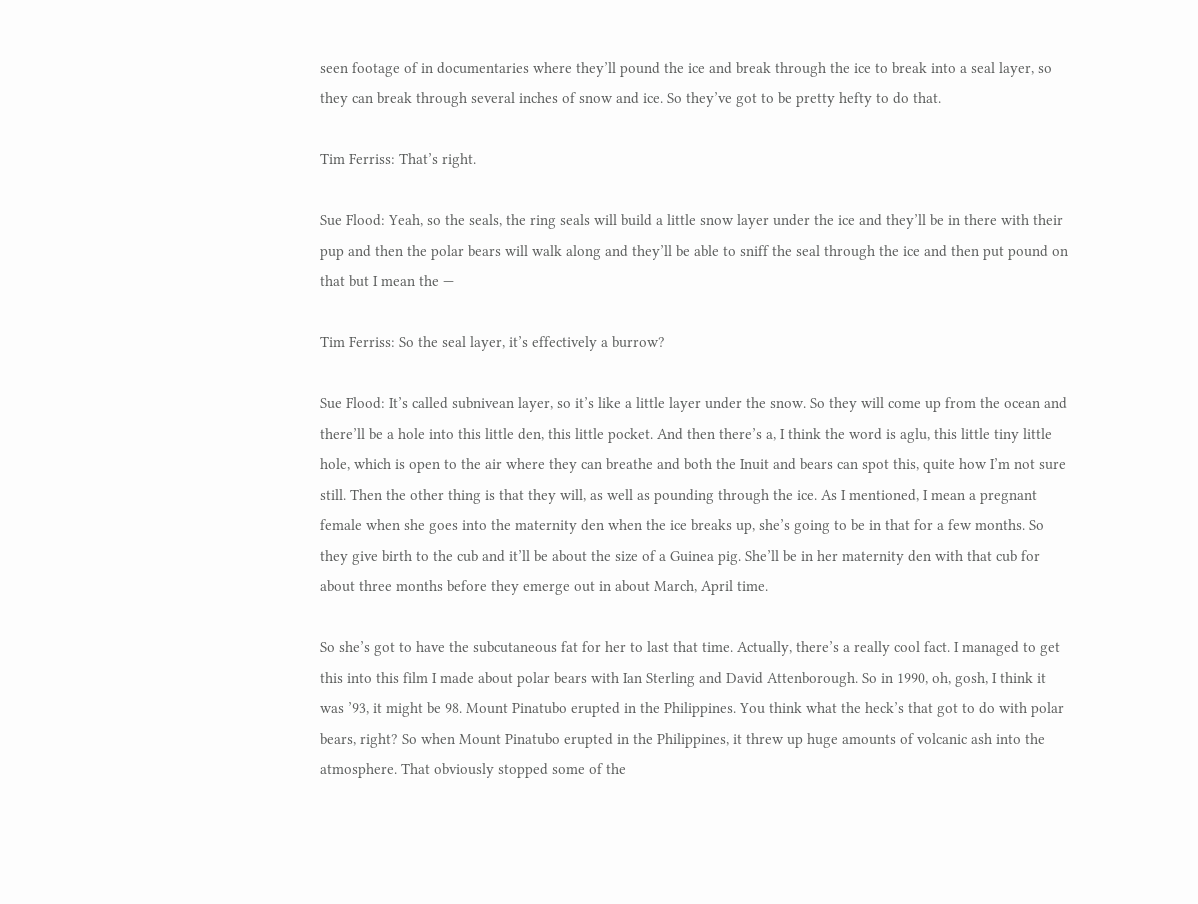seen footage of in documentaries where they’ll pound the ice and break through the ice to break into a seal layer, so they can break through several inches of snow and ice. So they’ve got to be pretty hefty to do that.

Tim Ferriss: That’s right.

Sue Flood: Yeah, so the seals, the ring seals will build a little snow layer under the ice and they’ll be in there with their pup and then the polar bears will walk along and they’ll be able to sniff the seal through the ice and then put pound on that but I mean the —

Tim Ferriss: So the seal layer, it’s effectively a burrow?

Sue Flood: It’s called subnivean layer, so it’s like a little layer under the snow. So they will come up from the ocean and there’ll be a hole into this little den, this little pocket. And then there’s a, I think the word is aglu, this little tiny little hole, which is open to the air where they can breathe and both the Inuit and bears can spot this, quite how I’m not sure still. Then the other thing is that they will, as well as pounding through the ice. As I mentioned, I mean a pregnant female when she goes into the maternity den when the ice breaks up, she’s going to be in that for a few months. So they give birth to the cub and it’ll be about the size of a Guinea pig. She’ll be in her maternity den with that cub for about three months before they emerge out in about March, April time.

So she’s got to have the subcutaneous fat for her to last that time. Actually, there’s a really cool fact. I managed to get this into this film I made about polar bears with Ian Sterling and David Attenborough. So in 1990, oh, gosh, I think it was ’93, it might be 98. Mount Pinatubo erupted in the Philippines. You think what the heck’s that got to do with polar bears, right? So when Mount Pinatubo erupted in the Philippines, it threw up huge amounts of volcanic ash into the atmosphere. That obviously stopped some of the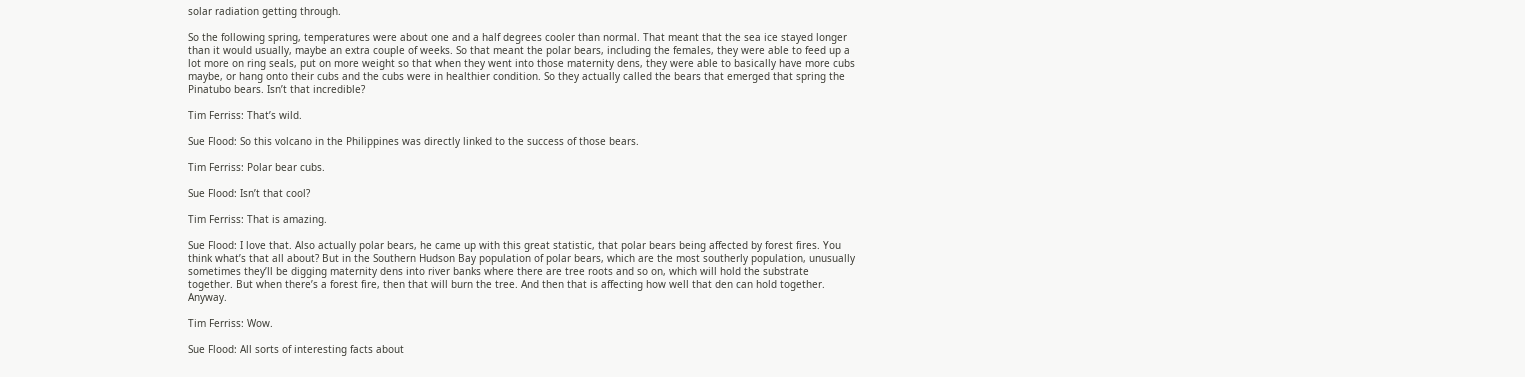solar radiation getting through.

So the following spring, temperatures were about one and a half degrees cooler than normal. That meant that the sea ice stayed longer than it would usually, maybe an extra couple of weeks. So that meant the polar bears, including the females, they were able to feed up a lot more on ring seals, put on more weight so that when they went into those maternity dens, they were able to basically have more cubs maybe, or hang onto their cubs and the cubs were in healthier condition. So they actually called the bears that emerged that spring the Pinatubo bears. Isn’t that incredible?

Tim Ferriss: That’s wild.

Sue Flood: So this volcano in the Philippines was directly linked to the success of those bears.

Tim Ferriss: Polar bear cubs.

Sue Flood: Isn’t that cool?

Tim Ferriss: That is amazing.

Sue Flood: I love that. Also actually polar bears, he came up with this great statistic, that polar bears being affected by forest fires. You think what’s that all about? But in the Southern Hudson Bay population of polar bears, which are the most southerly population, unusually sometimes they’ll be digging maternity dens into river banks where there are tree roots and so on, which will hold the substrate together. But when there’s a forest fire, then that will burn the tree. And then that is affecting how well that den can hold together. Anyway.

Tim Ferriss: Wow.

Sue Flood: All sorts of interesting facts about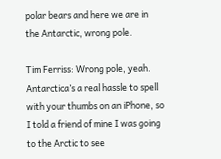polar bears and here we are in the Antarctic, wrong pole.

Tim Ferriss: Wrong pole, yeah. Antarctica’s a real hassle to spell with your thumbs on an iPhone, so I told a friend of mine I was going to the Arctic to see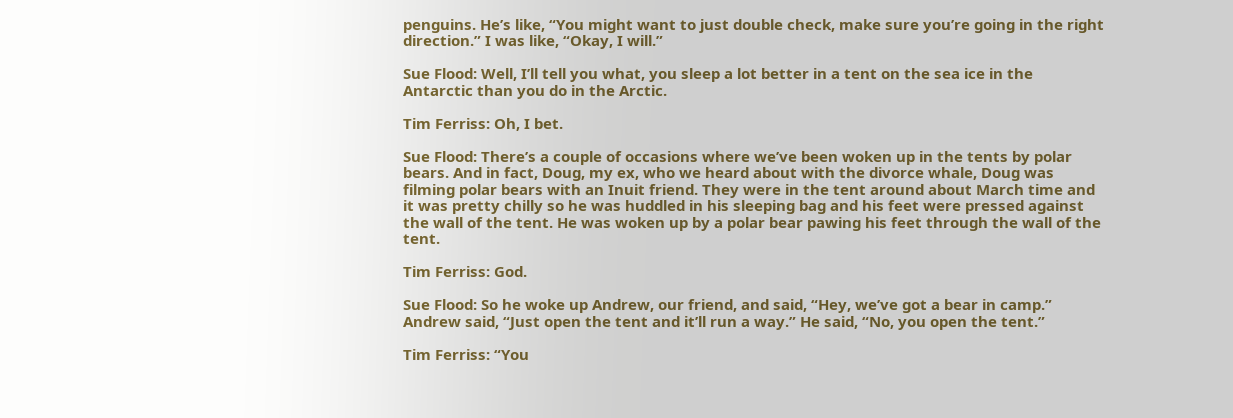penguins. He’s like, “You might want to just double check, make sure you’re going in the right direction.” I was like, “Okay, I will.”

Sue Flood: Well, I’ll tell you what, you sleep a lot better in a tent on the sea ice in the Antarctic than you do in the Arctic.

Tim Ferriss: Oh, I bet.

Sue Flood: There’s a couple of occasions where we’ve been woken up in the tents by polar bears. And in fact, Doug, my ex, who we heard about with the divorce whale, Doug was filming polar bears with an Inuit friend. They were in the tent around about March time and it was pretty chilly so he was huddled in his sleeping bag and his feet were pressed against the wall of the tent. He was woken up by a polar bear pawing his feet through the wall of the tent.

Tim Ferriss: God.

Sue Flood: So he woke up Andrew, our friend, and said, “Hey, we’ve got a bear in camp.” Andrew said, “Just open the tent and it’ll run a way.” He said, “No, you open the tent.”

Tim Ferriss: “You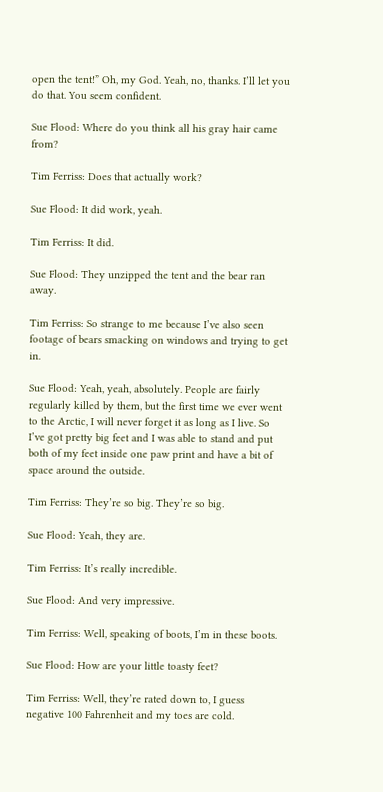open the tent!” Oh, my God. Yeah, no, thanks. I’ll let you do that. You seem confident.

Sue Flood: Where do you think all his gray hair came from?

Tim Ferriss: Does that actually work?

Sue Flood: It did work, yeah.

Tim Ferriss: It did.

Sue Flood: They unzipped the tent and the bear ran away.

Tim Ferriss: So strange to me because I’ve also seen footage of bears smacking on windows and trying to get in.

Sue Flood: Yeah, yeah, absolutely. People are fairly regularly killed by them, but the first time we ever went to the Arctic, I will never forget it as long as I live. So I’ve got pretty big feet and I was able to stand and put both of my feet inside one paw print and have a bit of space around the outside.

Tim Ferriss: They’re so big. They’re so big.

Sue Flood: Yeah, they are.

Tim Ferriss: It’s really incredible.

Sue Flood: And very impressive.

Tim Ferriss: Well, speaking of boots, I’m in these boots.

Sue Flood: How are your little toasty feet?

Tim Ferriss: Well, they’re rated down to, I guess negative 100 Fahrenheit and my toes are cold.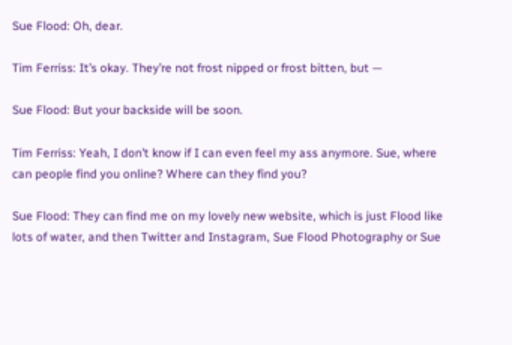Sue Flood: Oh, dear.

Tim Ferriss: It’s okay. They’re not frost nipped or frost bitten, but —

Sue Flood: But your backside will be soon.

Tim Ferriss: Yeah, I don’t know if I can even feel my ass anymore. Sue, where can people find you online? Where can they find you?

Sue Flood: They can find me on my lovely new website, which is just Flood like lots of water, and then Twitter and Instagram, Sue Flood Photography or Sue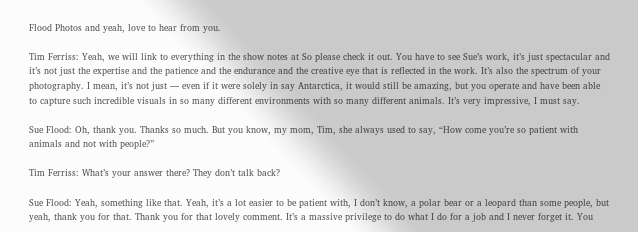Flood Photos and yeah, love to hear from you.

Tim Ferriss: Yeah, we will link to everything in the show notes at So please check it out. You have to see Sue’s work, it’s just spectacular and it’s not just the expertise and the patience and the endurance and the creative eye that is reflected in the work. It’s also the spectrum of your photography. I mean, it’s not just — even if it were solely in say Antarctica, it would still be amazing, but you operate and have been able to capture such incredible visuals in so many different environments with so many different animals. It’s very impressive, I must say.

Sue Flood: Oh, thank you. Thanks so much. But you know, my mom, Tim, she always used to say, “How come you’re so patient with animals and not with people?”

Tim Ferriss: What’s your answer there? They don’t talk back?

Sue Flood: Yeah, something like that. Yeah, it’s a lot easier to be patient with, I don’t know, a polar bear or a leopard than some people, but yeah, thank you for that. Thank you for that lovely comment. It’s a massive privilege to do what I do for a job and I never forget it. You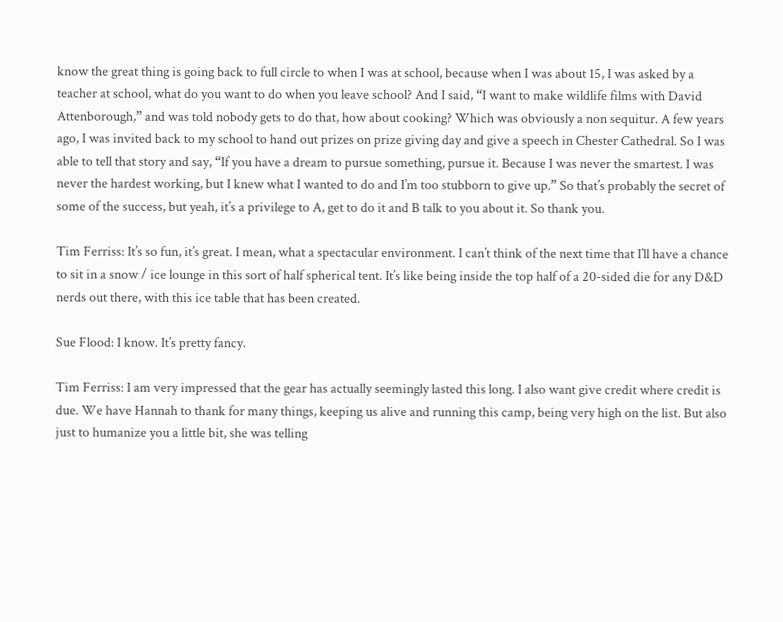know the great thing is going back to full circle to when I was at school, because when I was about 15, I was asked by a teacher at school, what do you want to do when you leave school? And I said, “I want to make wildlife films with David Attenborough,” and was told nobody gets to do that, how about cooking? Which was obviously a non sequitur. A few years ago, I was invited back to my school to hand out prizes on prize giving day and give a speech in Chester Cathedral. So I was able to tell that story and say, “If you have a dream to pursue something, pursue it. Because I was never the smartest. I was never the hardest working, but I knew what I wanted to do and I’m too stubborn to give up.” So that’s probably the secret of some of the success, but yeah, it’s a privilege to A, get to do it and B talk to you about it. So thank you.

Tim Ferriss: It’s so fun, it’s great. I mean, what a spectacular environment. I can’t think of the next time that I’ll have a chance to sit in a snow / ice lounge in this sort of half spherical tent. It’s like being inside the top half of a 20-sided die for any D&D nerds out there, with this ice table that has been created.

Sue Flood: I know. It’s pretty fancy.

Tim Ferriss: I am very impressed that the gear has actually seemingly lasted this long. I also want give credit where credit is due. We have Hannah to thank for many things, keeping us alive and running this camp, being very high on the list. But also just to humanize you a little bit, she was telling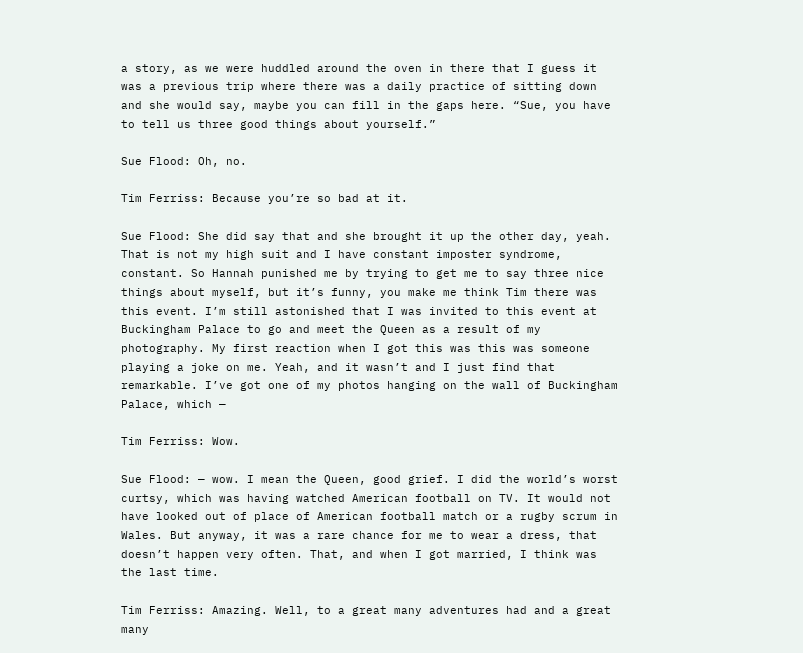a story, as we were huddled around the oven in there that I guess it was a previous trip where there was a daily practice of sitting down and she would say, maybe you can fill in the gaps here. “Sue, you have to tell us three good things about yourself.”

Sue Flood: Oh, no.

Tim Ferriss: Because you’re so bad at it.

Sue Flood: She did say that and she brought it up the other day, yeah. That is not my high suit and I have constant imposter syndrome, constant. So Hannah punished me by trying to get me to say three nice things about myself, but it’s funny, you make me think Tim there was this event. I’m still astonished that I was invited to this event at Buckingham Palace to go and meet the Queen as a result of my photography. My first reaction when I got this was this was someone playing a joke on me. Yeah, and it wasn’t and I just find that remarkable. I’ve got one of my photos hanging on the wall of Buckingham Palace, which —

Tim Ferriss: Wow.

Sue Flood: — wow. I mean the Queen, good grief. I did the world’s worst curtsy, which was having watched American football on TV. It would not have looked out of place of American football match or a rugby scrum in Wales. But anyway, it was a rare chance for me to wear a dress, that doesn’t happen very often. That, and when I got married, I think was the last time.

Tim Ferriss: Amazing. Well, to a great many adventures had and a great many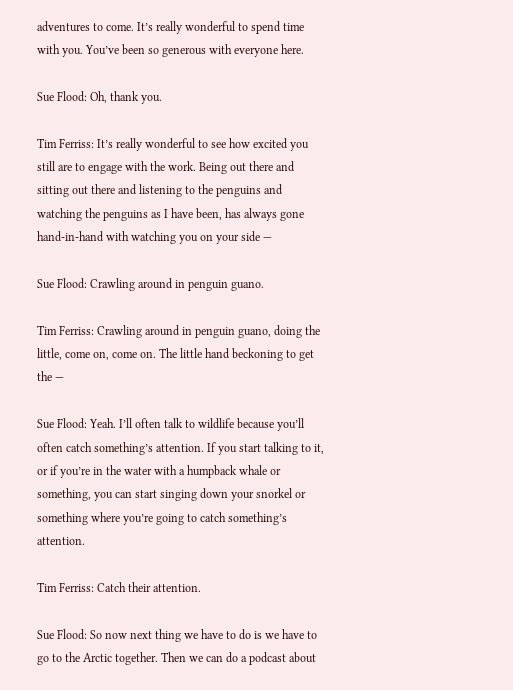adventures to come. It’s really wonderful to spend time with you. You’ve been so generous with everyone here.

Sue Flood: Oh, thank you.

Tim Ferriss: It’s really wonderful to see how excited you still are to engage with the work. Being out there and sitting out there and listening to the penguins and watching the penguins as I have been, has always gone hand-in-hand with watching you on your side —

Sue Flood: Crawling around in penguin guano.

Tim Ferriss: Crawling around in penguin guano, doing the little, come on, come on. The little hand beckoning to get the —

Sue Flood: Yeah. I’ll often talk to wildlife because you’ll often catch something’s attention. If you start talking to it, or if you’re in the water with a humpback whale or something, you can start singing down your snorkel or something where you’re going to catch something’s attention.

Tim Ferriss: Catch their attention.

Sue Flood: So now next thing we have to do is we have to go to the Arctic together. Then we can do a podcast about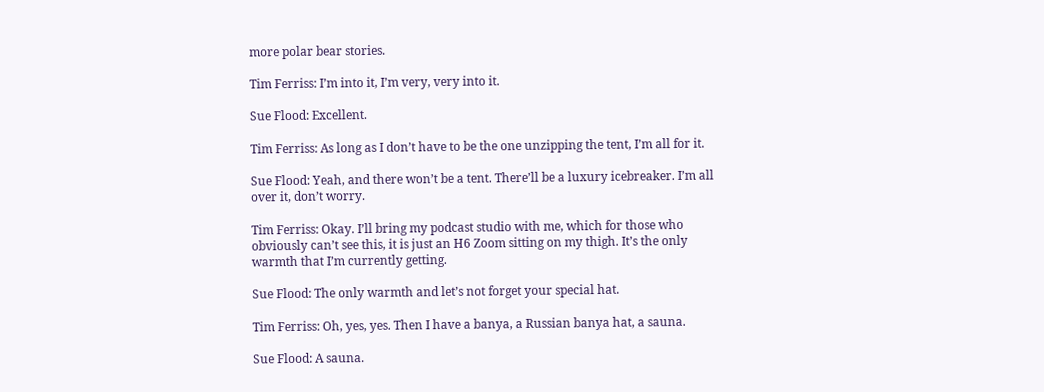more polar bear stories.

Tim Ferriss: I’m into it, I’m very, very into it.

Sue Flood: Excellent.

Tim Ferriss: As long as I don’t have to be the one unzipping the tent, I’m all for it.

Sue Flood: Yeah, and there won’t be a tent. There’ll be a luxury icebreaker. I’m all over it, don’t worry.

Tim Ferriss: Okay. I’ll bring my podcast studio with me, which for those who obviously can’t see this, it is just an H6 Zoom sitting on my thigh. It’s the only warmth that I’m currently getting.

Sue Flood: The only warmth and let’s not forget your special hat.

Tim Ferriss: Oh, yes, yes. Then I have a banya, a Russian banya hat, a sauna.

Sue Flood: A sauna.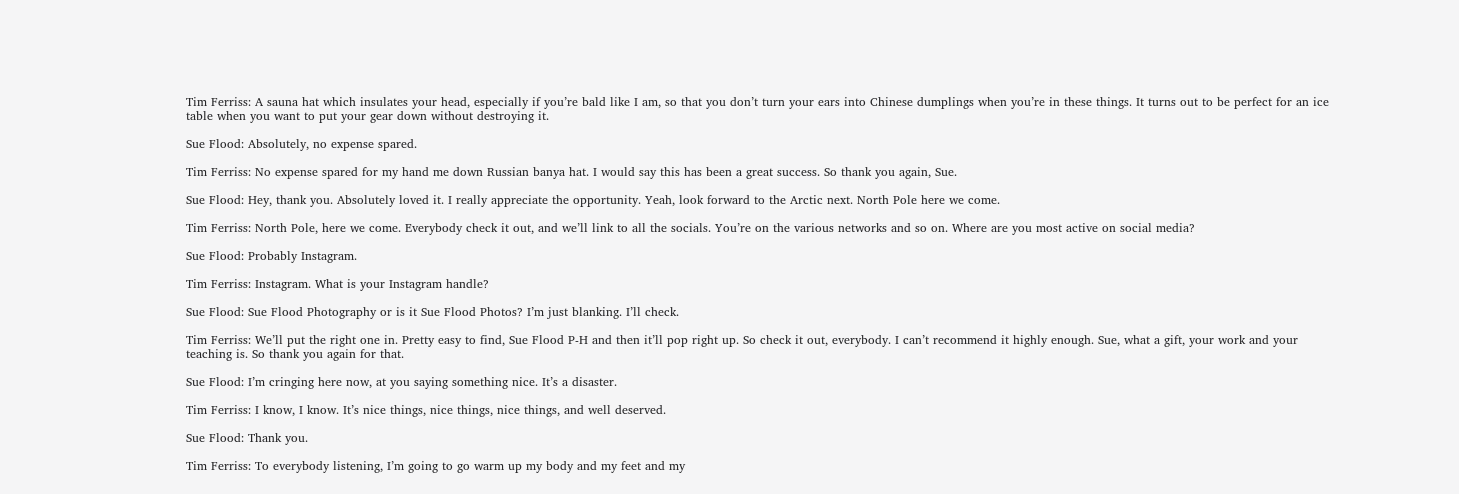Tim Ferriss: A sauna hat which insulates your head, especially if you’re bald like I am, so that you don’t turn your ears into Chinese dumplings when you’re in these things. It turns out to be perfect for an ice table when you want to put your gear down without destroying it.

Sue Flood: Absolutely, no expense spared.

Tim Ferriss: No expense spared for my hand me down Russian banya hat. I would say this has been a great success. So thank you again, Sue.

Sue Flood: Hey, thank you. Absolutely loved it. I really appreciate the opportunity. Yeah, look forward to the Arctic next. North Pole here we come.

Tim Ferriss: North Pole, here we come. Everybody check it out, and we’ll link to all the socials. You’re on the various networks and so on. Where are you most active on social media?

Sue Flood: Probably Instagram.

Tim Ferriss: Instagram. What is your Instagram handle?

Sue Flood: Sue Flood Photography or is it Sue Flood Photos? I’m just blanking. I’ll check.

Tim Ferriss: We’ll put the right one in. Pretty easy to find, Sue Flood P-H and then it’ll pop right up. So check it out, everybody. I can’t recommend it highly enough. Sue, what a gift, your work and your teaching is. So thank you again for that.

Sue Flood: I’m cringing here now, at you saying something nice. It’s a disaster.

Tim Ferriss: I know, I know. It’s nice things, nice things, nice things, and well deserved.

Sue Flood: Thank you.

Tim Ferriss: To everybody listening, I’m going to go warm up my body and my feet and my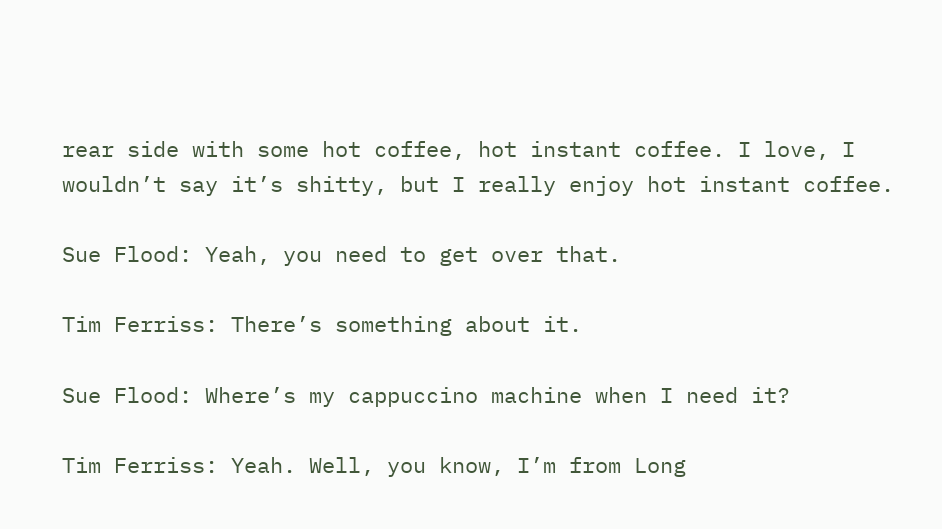rear side with some hot coffee, hot instant coffee. I love, I wouldn’t say it’s shitty, but I really enjoy hot instant coffee.

Sue Flood: Yeah, you need to get over that.

Tim Ferriss: There’s something about it.

Sue Flood: Where’s my cappuccino machine when I need it?

Tim Ferriss: Yeah. Well, you know, I’m from Long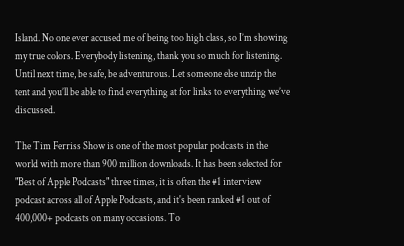Island. No one ever accused me of being too high class, so I’m showing my true colors. Everybody listening, thank you so much for listening. Until next time, be safe, be adventurous. Let someone else unzip the tent and you’ll be able to find everything at for links to everything we’ve discussed.

The Tim Ferriss Show is one of the most popular podcasts in the world with more than 900 million downloads. It has been selected for "Best of Apple Podcasts" three times, it is often the #1 interview podcast across all of Apple Podcasts, and it's been ranked #1 out of 400,000+ podcasts on many occasions. To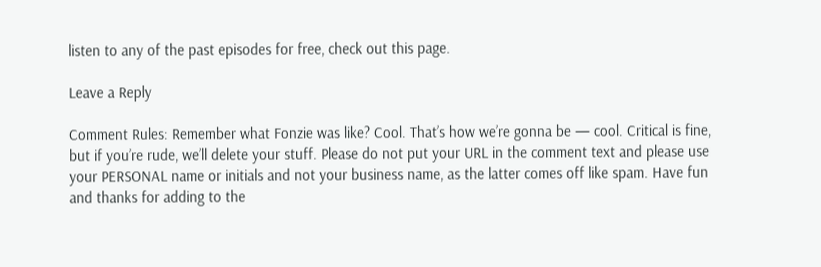listen to any of the past episodes for free, check out this page.

Leave a Reply

Comment Rules: Remember what Fonzie was like? Cool. That’s how we’re gonna be — cool. Critical is fine, but if you’re rude, we’ll delete your stuff. Please do not put your URL in the comment text and please use your PERSONAL name or initials and not your business name, as the latter comes off like spam. Have fun and thanks for adding to the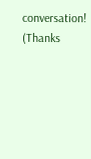conversation! (Thanks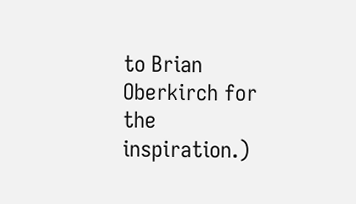to Brian Oberkirch for the inspiration.)